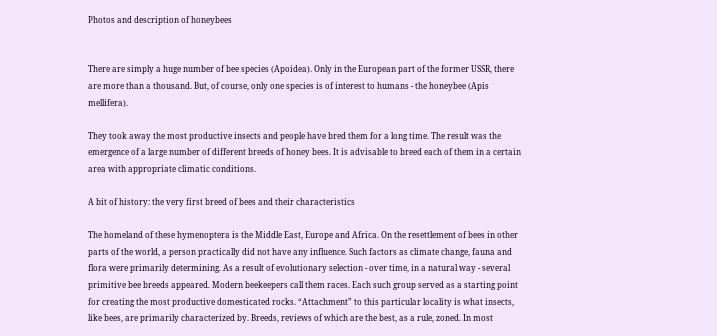Photos and description of honeybees


There are simply a huge number of bee species (Apoidea). Only in the European part of the former USSR, there are more than a thousand. But, of course, only one species is of interest to humans - the honeybee (Apis mellifera).

They took away the most productive insects and people have bred them for a long time. The result was the emergence of a large number of different breeds of honey bees. It is advisable to breed each of them in a certain area with appropriate climatic conditions.

A bit of history: the very first breed of bees and their characteristics

The homeland of these hymenoptera is the Middle East, Europe and Africa. On the resettlement of bees in other parts of the world, a person practically did not have any influence. Such factors as climate change, fauna and flora were primarily determining. As a result of evolutionary selection - over time, in a natural way - several primitive bee breeds appeared. Modern beekeepers call them races. Each such group served as a starting point for creating the most productive domesticated rocks. “Attachment” to this particular locality is what insects, like bees, are primarily characterized by. Breeds, reviews of which are the best, as a rule, zoned. In most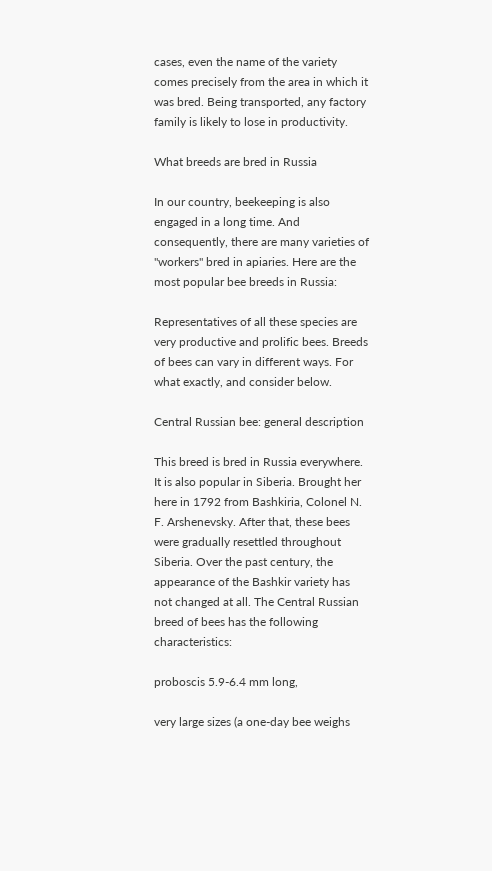cases, even the name of the variety comes precisely from the area in which it was bred. Being transported, any factory family is likely to lose in productivity.

What breeds are bred in Russia

In our country, beekeeping is also engaged in a long time. And consequently, there are many varieties of "workers" bred in apiaries. Here are the most popular bee breeds in Russia:

Representatives of all these species are very productive and prolific bees. Breeds of bees can vary in different ways. For what exactly, and consider below.

Central Russian bee: general description

This breed is bred in Russia everywhere. It is also popular in Siberia. Brought her here in 1792 from Bashkiria, Colonel N. F. Arshenevsky. After that, these bees were gradually resettled throughout Siberia. Over the past century, the appearance of the Bashkir variety has not changed at all. The Central Russian breed of bees has the following characteristics:

proboscis 5.9-6.4 mm long,

very large sizes (a one-day bee weighs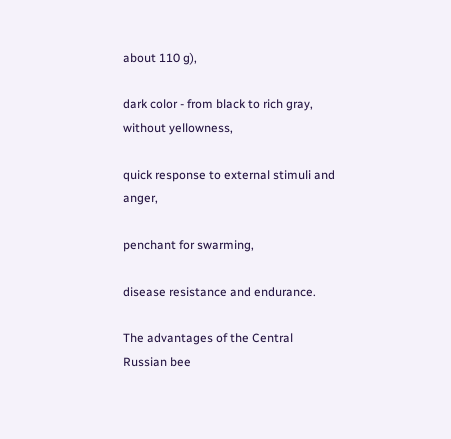about 110 g),

dark color - from black to rich gray, without yellowness,

quick response to external stimuli and anger,

penchant for swarming,

disease resistance and endurance.

The advantages of the Central Russian bee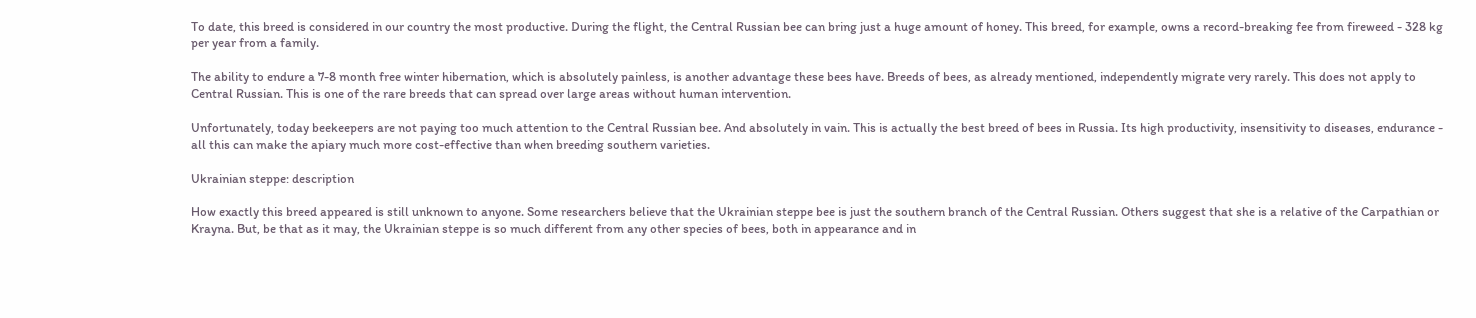To date, this breed is considered in our country the most productive. During the flight, the Central Russian bee can bring just a huge amount of honey. This breed, for example, owns a record-breaking fee from fireweed - 328 kg per year from a family.

The ability to endure a 7-8 month free winter hibernation, which is absolutely painless, is another advantage these bees have. Breeds of bees, as already mentioned, independently migrate very rarely. This does not apply to Central Russian. This is one of the rare breeds that can spread over large areas without human intervention.

Unfortunately, today beekeepers are not paying too much attention to the Central Russian bee. And absolutely in vain. This is actually the best breed of bees in Russia. Its high productivity, insensitivity to diseases, endurance - all this can make the apiary much more cost-effective than when breeding southern varieties.

Ukrainian steppe: description

How exactly this breed appeared is still unknown to anyone. Some researchers believe that the Ukrainian steppe bee is just the southern branch of the Central Russian. Others suggest that she is a relative of the Carpathian or Krayna. But, be that as it may, the Ukrainian steppe is so much different from any other species of bees, both in appearance and in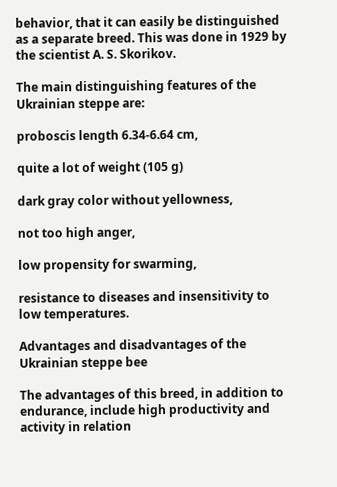behavior, that it can easily be distinguished as a separate breed. This was done in 1929 by the scientist A. S. Skorikov.

The main distinguishing features of the Ukrainian steppe are:

proboscis length 6.34-6.64 cm,

quite a lot of weight (105 g)

dark gray color without yellowness,

not too high anger,

low propensity for swarming,

resistance to diseases and insensitivity to low temperatures.

Advantages and disadvantages of the Ukrainian steppe bee

The advantages of this breed, in addition to endurance, include high productivity and activity in relation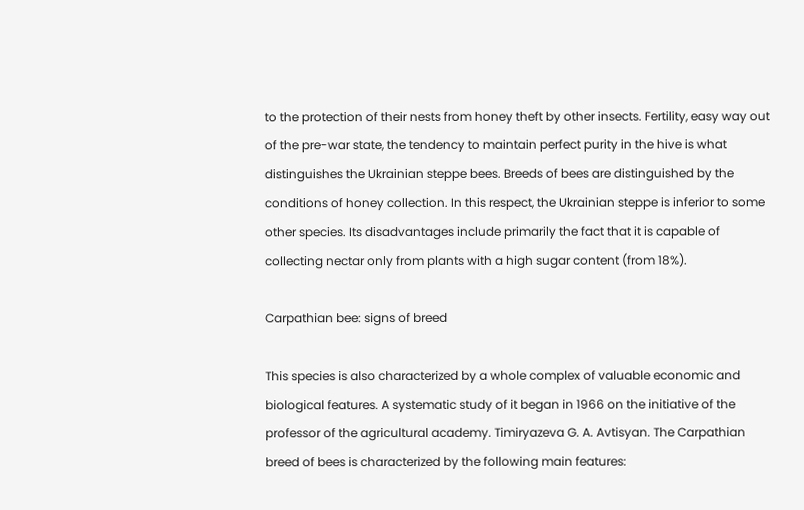to the protection of their nests from honey theft by other insects. Fertility, easy way out of the pre-war state, the tendency to maintain perfect purity in the hive is what distinguishes the Ukrainian steppe bees. Breeds of bees are distinguished by the conditions of honey collection. In this respect, the Ukrainian steppe is inferior to some other species. Its disadvantages include primarily the fact that it is capable of collecting nectar only from plants with a high sugar content (from 18%).

Carpathian bee: signs of breed

This species is also characterized by a whole complex of valuable economic and biological features. A systematic study of it began in 1966 on the initiative of the professor of the agricultural academy. Timiryazeva G. A. Avtisyan. The Carpathian breed of bees is characterized by the following main features: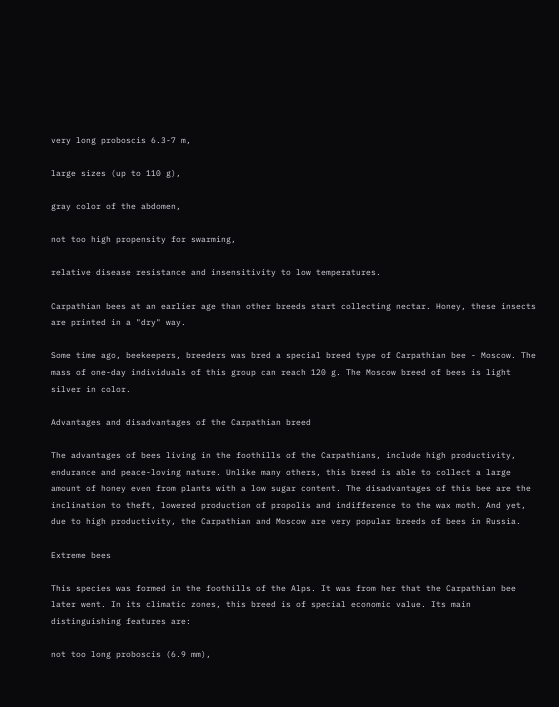very long proboscis 6.3-7 m,

large sizes (up to 110 g),

gray color of the abdomen,

not too high propensity for swarming,

relative disease resistance and insensitivity to low temperatures.

Carpathian bees at an earlier age than other breeds start collecting nectar. Honey, these insects are printed in a "dry" way.

Some time ago, beekeepers, breeders was bred a special breed type of Carpathian bee - Moscow. The mass of one-day individuals of this group can reach 120 g. The Moscow breed of bees is light silver in color.

Advantages and disadvantages of the Carpathian breed

The advantages of bees living in the foothills of the Carpathians, include high productivity, endurance and peace-loving nature. Unlike many others, this breed is able to collect a large amount of honey even from plants with a low sugar content. The disadvantages of this bee are the inclination to theft, lowered production of propolis and indifference to the wax moth. And yet, due to high productivity, the Carpathian and Moscow are very popular breeds of bees in Russia.

Extreme bees

This species was formed in the foothills of the Alps. It was from her that the Carpathian bee later went. In its climatic zones, this breed is of special economic value. Its main distinguishing features are:

not too long proboscis (6.9 mm),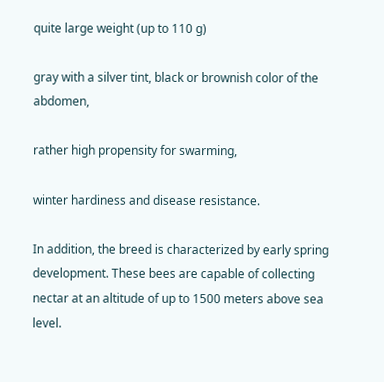quite large weight (up to 110 g)

gray with a silver tint, black or brownish color of the abdomen,

rather high propensity for swarming,

winter hardiness and disease resistance.

In addition, the breed is characterized by early spring development. These bees are capable of collecting nectar at an altitude of up to 1500 meters above sea level.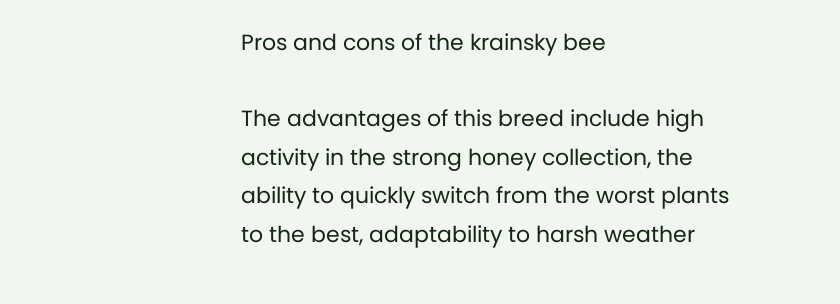Pros and cons of the krainsky bee

The advantages of this breed include high activity in the strong honey collection, the ability to quickly switch from the worst plants to the best, adaptability to harsh weather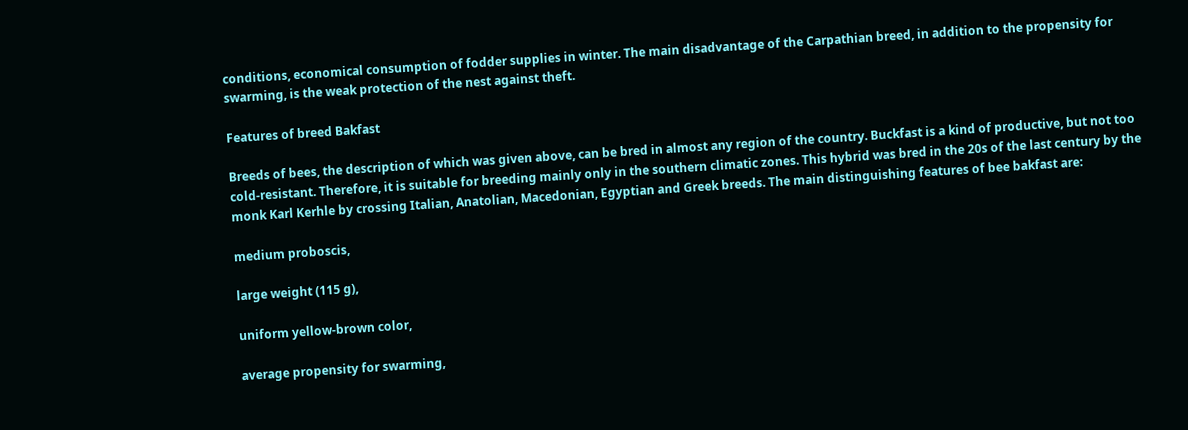conditions, economical consumption of fodder supplies in winter. The main disadvantage of the Carpathian breed, in addition to the propensity for swarming, is the weak protection of the nest against theft.

Features of breed Bakfast

Breeds of bees, the description of which was given above, can be bred in almost any region of the country. Buckfast is a kind of productive, but not too cold-resistant. Therefore, it is suitable for breeding mainly only in the southern climatic zones. This hybrid was bred in the 20s of the last century by the monk Karl Kerhle by crossing Italian, Anatolian, Macedonian, Egyptian and Greek breeds. The main distinguishing features of bee bakfast are:

medium proboscis,

large weight (115 g),

uniform yellow-brown color,

average propensity for swarming,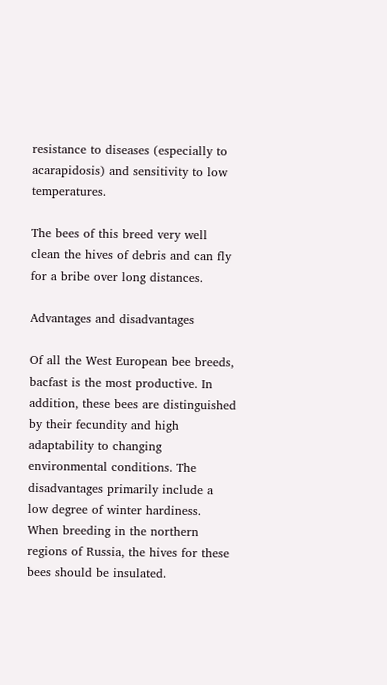resistance to diseases (especially to acarapidosis) and sensitivity to low temperatures.

The bees of this breed very well clean the hives of debris and can fly for a bribe over long distances.

Advantages and disadvantages

Of all the West European bee breeds, bacfast is the most productive. In addition, these bees are distinguished by their fecundity and high adaptability to changing environmental conditions. The disadvantages primarily include a low degree of winter hardiness. When breeding in the northern regions of Russia, the hives for these bees should be insulated.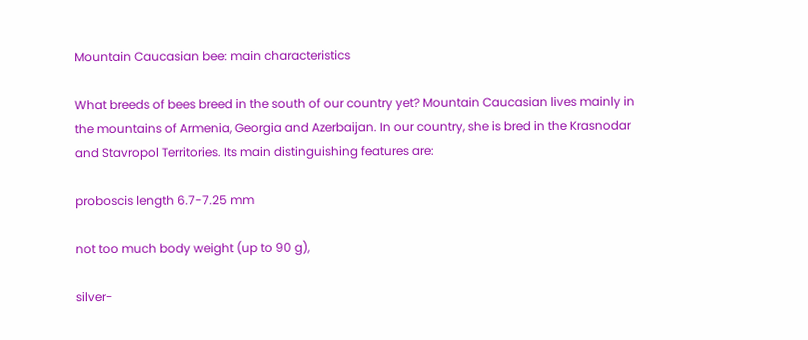Mountain Caucasian bee: main characteristics

What breeds of bees breed in the south of our country yet? Mountain Caucasian lives mainly in the mountains of Armenia, Georgia and Azerbaijan. In our country, she is bred in the Krasnodar and Stavropol Territories. Its main distinguishing features are:

proboscis length 6.7-7.25 mm

not too much body weight (up to 90 g),

silver-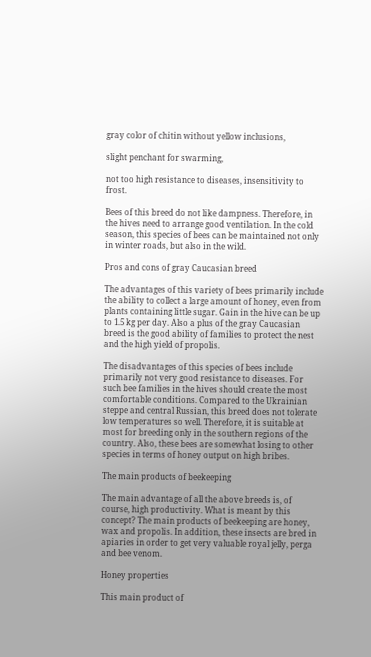gray color of chitin without yellow inclusions,

slight penchant for swarming,

not too high resistance to diseases, insensitivity to frost.

Bees of this breed do not like dampness. Therefore, in the hives need to arrange good ventilation. In the cold season, this species of bees can be maintained not only in winter roads, but also in the wild.

Pros and cons of gray Caucasian breed

The advantages of this variety of bees primarily include the ability to collect a large amount of honey, even from plants containing little sugar. Gain in the hive can be up to 1.5 kg per day. Also a plus of the gray Caucasian breed is the good ability of families to protect the nest and the high yield of propolis.

The disadvantages of this species of bees include primarily not very good resistance to diseases. For such bee families in the hives should create the most comfortable conditions. Compared to the Ukrainian steppe and central Russian, this breed does not tolerate low temperatures so well. Therefore, it is suitable at most for breeding only in the southern regions of the country. Also, these bees are somewhat losing to other species in terms of honey output on high bribes.

The main products of beekeeping

The main advantage of all the above breeds is, of course, high productivity. What is meant by this concept? The main products of beekeeping are honey, wax and propolis. In addition, these insects are bred in apiaries in order to get very valuable royal jelly, perga and bee venom.

Honey properties

This main product of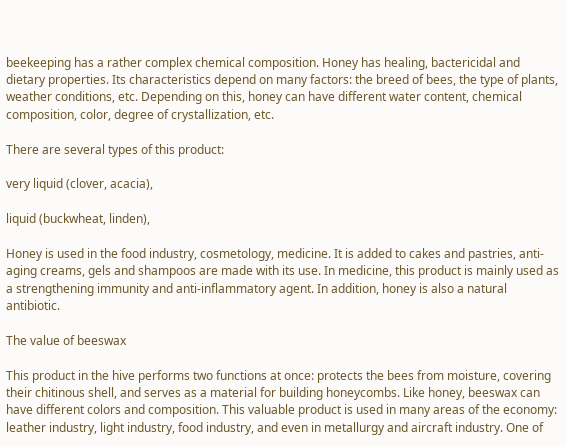beekeeping has a rather complex chemical composition. Honey has healing, bactericidal and dietary properties. Its characteristics depend on many factors: the breed of bees, the type of plants, weather conditions, etc. Depending on this, honey can have different water content, chemical composition, color, degree of crystallization, etc.

There are several types of this product:

very liquid (clover, acacia),

liquid (buckwheat, linden),

Honey is used in the food industry, cosmetology, medicine. It is added to cakes and pastries, anti-aging creams, gels and shampoos are made with its use. In medicine, this product is mainly used as a strengthening immunity and anti-inflammatory agent. In addition, honey is also a natural antibiotic.

The value of beeswax

This product in the hive performs two functions at once: protects the bees from moisture, covering their chitinous shell, and serves as a material for building honeycombs. Like honey, beeswax can have different colors and composition. This valuable product is used in many areas of the economy: leather industry, light industry, food industry, and even in metallurgy and aircraft industry. One of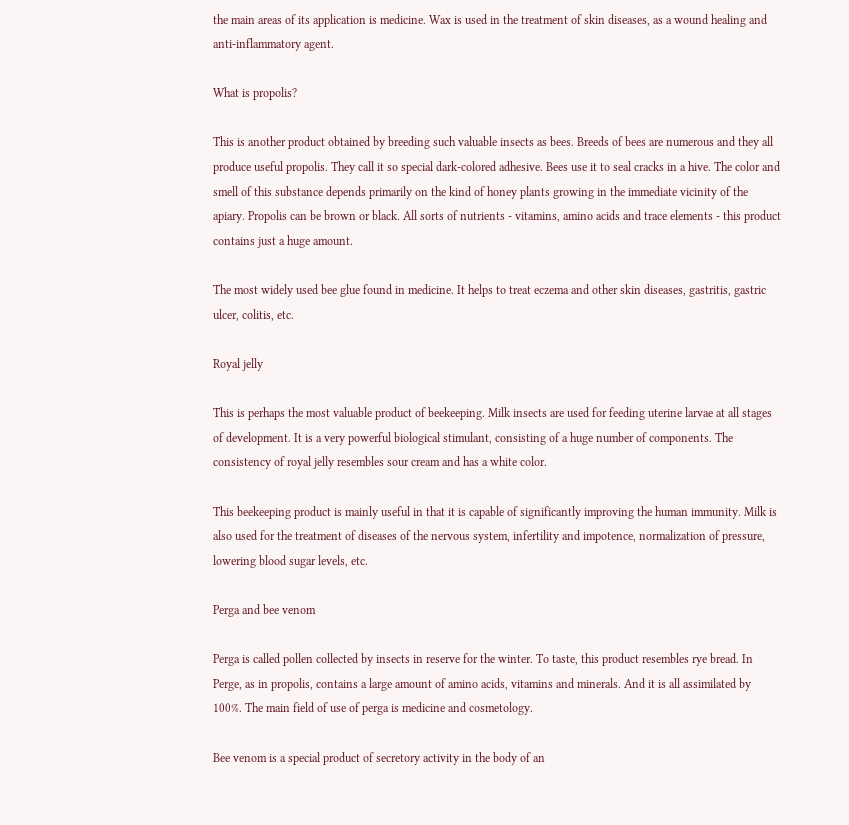the main areas of its application is medicine. Wax is used in the treatment of skin diseases, as a wound healing and anti-inflammatory agent.

What is propolis?

This is another product obtained by breeding such valuable insects as bees. Breeds of bees are numerous and they all produce useful propolis. They call it so special dark-colored adhesive. Bees use it to seal cracks in a hive. The color and smell of this substance depends primarily on the kind of honey plants growing in the immediate vicinity of the apiary. Propolis can be brown or black. All sorts of nutrients - vitamins, amino acids and trace elements - this product contains just a huge amount.

The most widely used bee glue found in medicine. It helps to treat eczema and other skin diseases, gastritis, gastric ulcer, colitis, etc.

Royal jelly

This is perhaps the most valuable product of beekeeping. Milk insects are used for feeding uterine larvae at all stages of development. It is a very powerful biological stimulant, consisting of a huge number of components. The consistency of royal jelly resembles sour cream and has a white color.

This beekeeping product is mainly useful in that it is capable of significantly improving the human immunity. Milk is also used for the treatment of diseases of the nervous system, infertility and impotence, normalization of pressure, lowering blood sugar levels, etc.

Perga and bee venom

Perga is called pollen collected by insects in reserve for the winter. To taste, this product resembles rye bread. In Perge, as in propolis, contains a large amount of amino acids, vitamins and minerals. And it is all assimilated by 100%. The main field of use of perga is medicine and cosmetology.

Bee venom is a special product of secretory activity in the body of an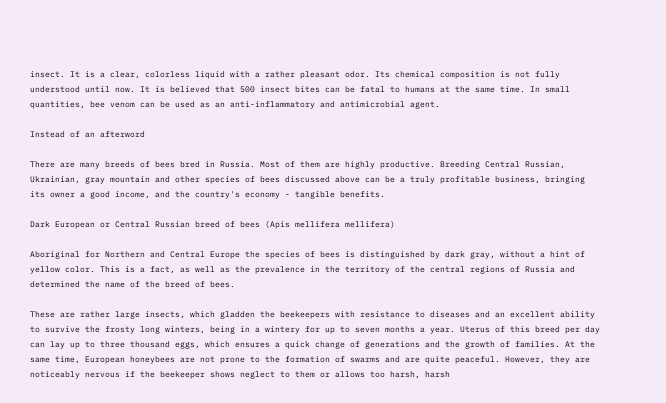insect. It is a clear, colorless liquid with a rather pleasant odor. Its chemical composition is not fully understood until now. It is believed that 500 insect bites can be fatal to humans at the same time. In small quantities, bee venom can be used as an anti-inflammatory and antimicrobial agent.

Instead of an afterword

There are many breeds of bees bred in Russia. Most of them are highly productive. Breeding Central Russian, Ukrainian, gray mountain and other species of bees discussed above can be a truly profitable business, bringing its owner a good income, and the country's economy - tangible benefits.

Dark European or Central Russian breed of bees (Apis mellifera mellifera)

Aboriginal for Northern and Central Europe the species of bees is distinguished by dark gray, without a hint of yellow color. This is a fact, as well as the prevalence in the territory of the central regions of Russia and determined the name of the breed of bees.

These are rather large insects, which gladden the beekeepers with resistance to diseases and an excellent ability to survive the frosty long winters, being in a wintery for up to seven months a year. Uterus of this breed per day can lay up to three thousand eggs, which ensures a quick change of generations and the growth of families. At the same time, European honeybees are not prone to the formation of swarms and are quite peaceful. However, they are noticeably nervous if the beekeeper shows neglect to them or allows too harsh, harsh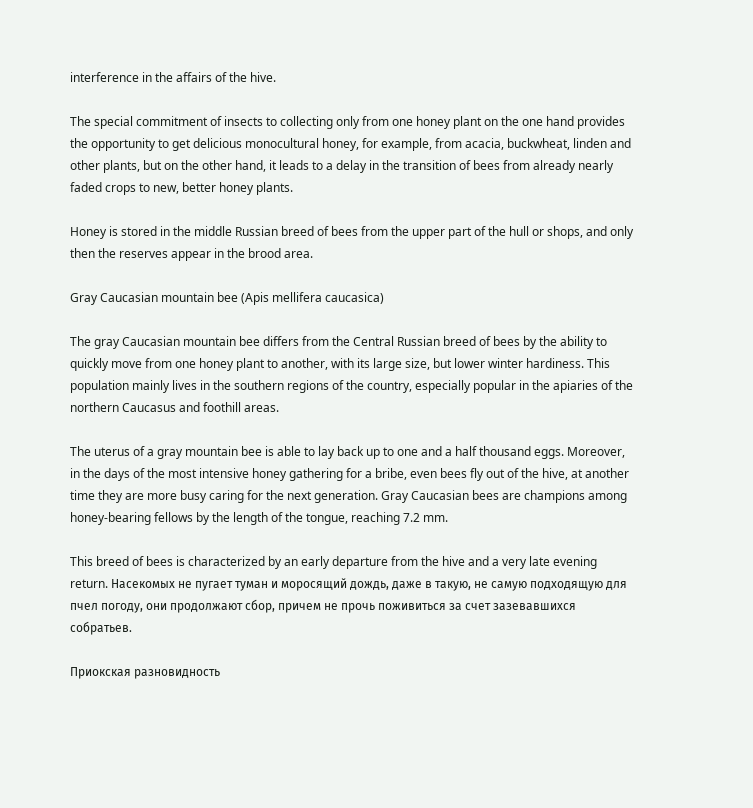interference in the affairs of the hive.

The special commitment of insects to collecting only from one honey plant on the one hand provides the opportunity to get delicious monocultural honey, for example, from acacia, buckwheat, linden and other plants, but on the other hand, it leads to a delay in the transition of bees from already nearly faded crops to new, better honey plants.

Honey is stored in the middle Russian breed of bees from the upper part of the hull or shops, and only then the reserves appear in the brood area.

Gray Caucasian mountain bee (Apis mellifera caucasica)

The gray Caucasian mountain bee differs from the Central Russian breed of bees by the ability to quickly move from one honey plant to another, with its large size, but lower winter hardiness. This population mainly lives in the southern regions of the country, especially popular in the apiaries of the northern Caucasus and foothill areas.

The uterus of a gray mountain bee is able to lay back up to one and a half thousand eggs. Moreover, in the days of the most intensive honey gathering for a bribe, even bees fly out of the hive, at another time they are more busy caring for the next generation. Gray Caucasian bees are champions among honey-bearing fellows by the length of the tongue, reaching 7.2 mm.

This breed of bees is characterized by an early departure from the hive and a very late evening return. Насекомых не пугает туман и моросящий дождь, даже в такую, не самую подходящую для пчел погоду, они продолжают сбор, причем не прочь поживиться за счет зазевавшихся собратьев.

Приокская разновидность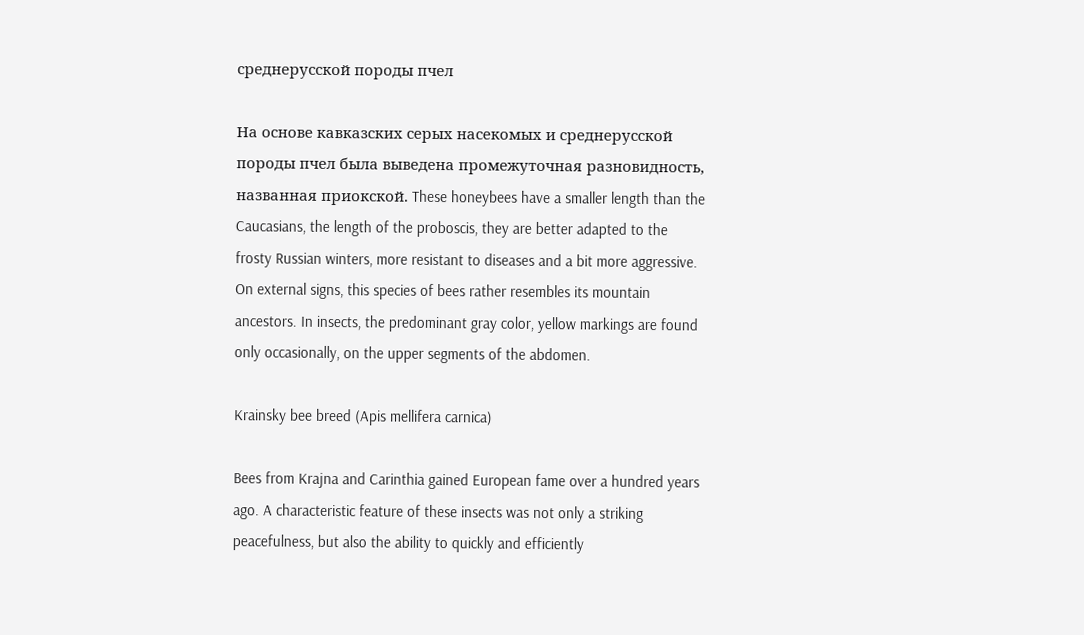среднерусской породы пчел

На основе кавказских серых насекомых и среднерусской породы пчел была выведена промежуточная разновидность, названная приокской. These honeybees have a smaller length than the Caucasians, the length of the proboscis, they are better adapted to the frosty Russian winters, more resistant to diseases and a bit more aggressive. On external signs, this species of bees rather resembles its mountain ancestors. In insects, the predominant gray color, yellow markings are found only occasionally, on the upper segments of the abdomen.

Krainsky bee breed (Apis mellifera carnica)

Bees from Krajna and Carinthia gained European fame over a hundred years ago. A characteristic feature of these insects was not only a striking peacefulness, but also the ability to quickly and efficiently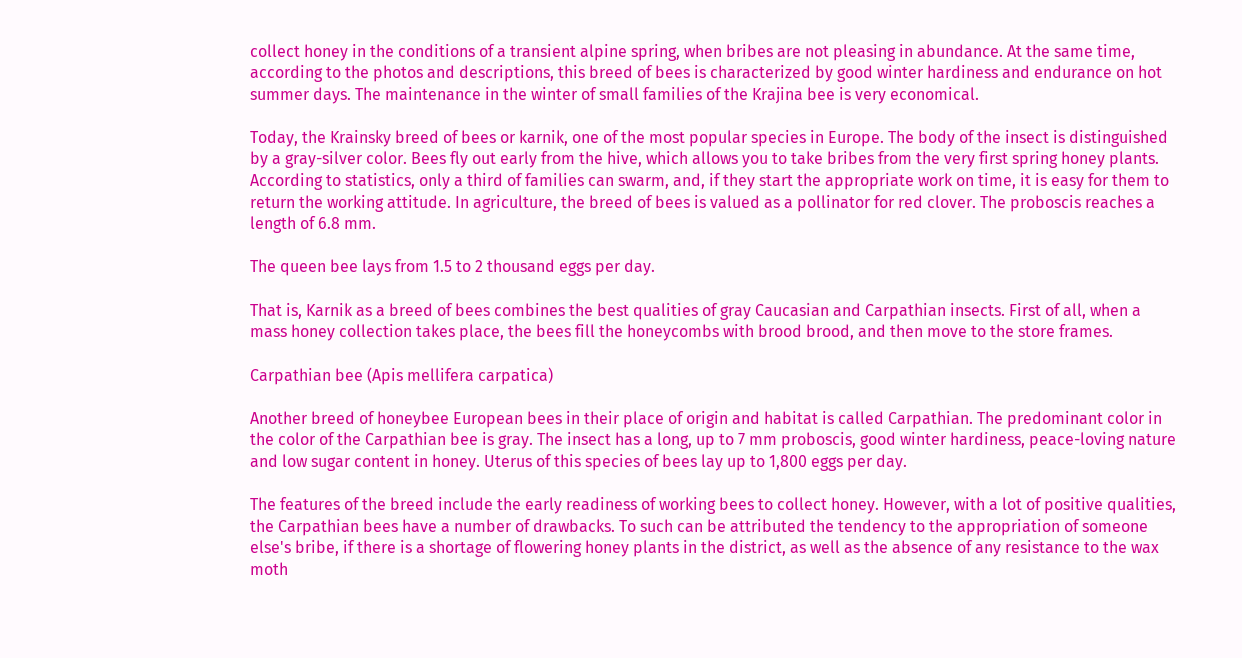collect honey in the conditions of a transient alpine spring, when bribes are not pleasing in abundance. At the same time, according to the photos and descriptions, this breed of bees is characterized by good winter hardiness and endurance on hot summer days. The maintenance in the winter of small families of the Krajina bee is very economical.

Today, the Krainsky breed of bees or karnik, one of the most popular species in Europe. The body of the insect is distinguished by a gray-silver color. Bees fly out early from the hive, which allows you to take bribes from the very first spring honey plants. According to statistics, only a third of families can swarm, and, if they start the appropriate work on time, it is easy for them to return the working attitude. In agriculture, the breed of bees is valued as a pollinator for red clover. The proboscis reaches a length of 6.8 mm.

The queen bee lays from 1.5 to 2 thousand eggs per day.

That is, Karnik as a breed of bees combines the best qualities of gray Caucasian and Carpathian insects. First of all, when a mass honey collection takes place, the bees fill the honeycombs with brood brood, and then move to the store frames.

Carpathian bee (Apis mellifera carpatica)

Another breed of honeybee European bees in their place of origin and habitat is called Carpathian. The predominant color in the color of the Carpathian bee is gray. The insect has a long, up to 7 mm proboscis, good winter hardiness, peace-loving nature and low sugar content in honey. Uterus of this species of bees lay up to 1,800 eggs per day.

The features of the breed include the early readiness of working bees to collect honey. However, with a lot of positive qualities, the Carpathian bees have a number of drawbacks. To such can be attributed the tendency to the appropriation of someone else's bribe, if there is a shortage of flowering honey plants in the district, as well as the absence of any resistance to the wax moth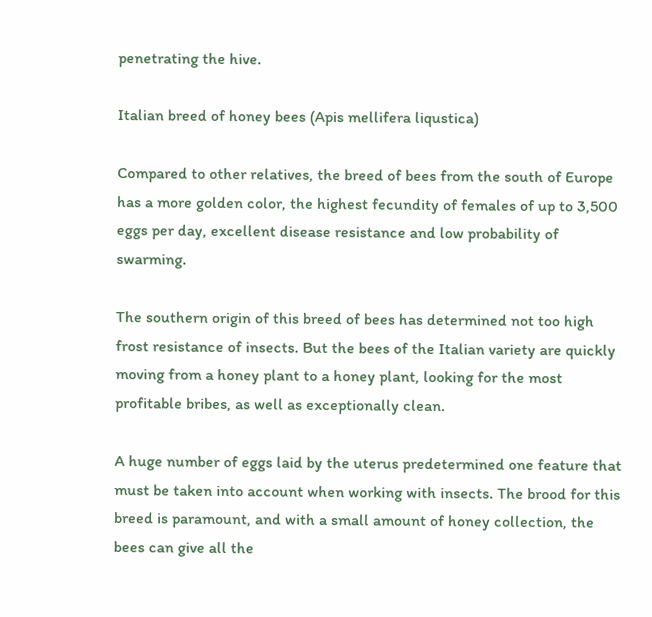penetrating the hive.

Italian breed of honey bees (Apis mellifera liqustica)

Compared to other relatives, the breed of bees from the south of Europe has a more golden color, the highest fecundity of females of up to 3,500 eggs per day, excellent disease resistance and low probability of swarming.

The southern origin of this breed of bees has determined not too high frost resistance of insects. But the bees of the Italian variety are quickly moving from a honey plant to a honey plant, looking for the most profitable bribes, as well as exceptionally clean.

A huge number of eggs laid by the uterus predetermined one feature that must be taken into account when working with insects. The brood for this breed is paramount, and with a small amount of honey collection, the bees can give all the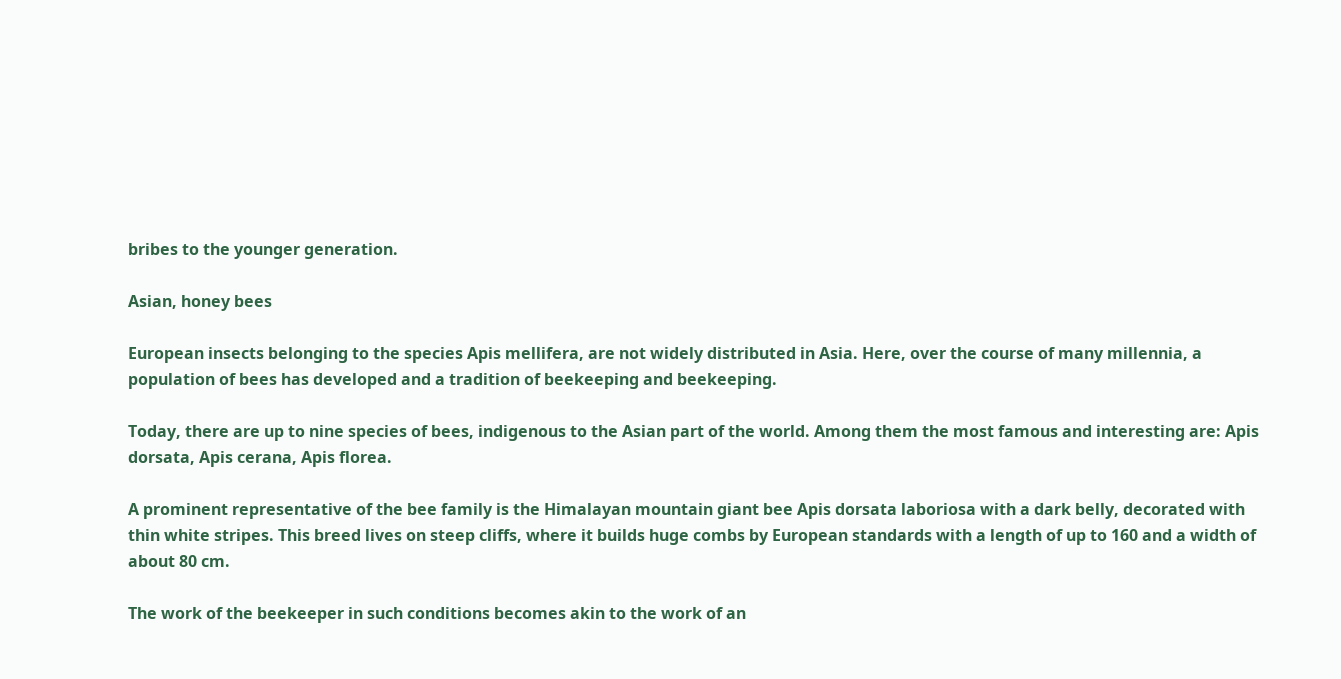bribes to the younger generation.

Asian, honey bees

European insects belonging to the species Apis mellifera, are not widely distributed in Asia. Here, over the course of many millennia, a population of bees has developed and a tradition of beekeeping and beekeeping.

Today, there are up to nine species of bees, indigenous to the Asian part of the world. Among them the most famous and interesting are: Apis dorsata, Apis cerana, Apis florea.

A prominent representative of the bee family is the Himalayan mountain giant bee Apis dorsata laboriosa with a dark belly, decorated with thin white stripes. This breed lives on steep cliffs, where it builds huge combs by European standards with a length of up to 160 and a width of about 80 cm.

The work of the beekeeper in such conditions becomes akin to the work of an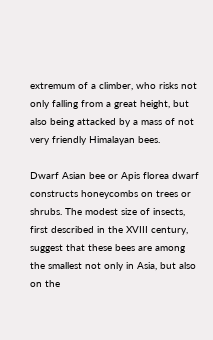extremum of a climber, who risks not only falling from a great height, but also being attacked by a mass of not very friendly Himalayan bees.

Dwarf Asian bee or Apis florea dwarf constructs honeycombs on trees or shrubs. The modest size of insects, first described in the XVIII century, suggest that these bees are among the smallest not only in Asia, but also on the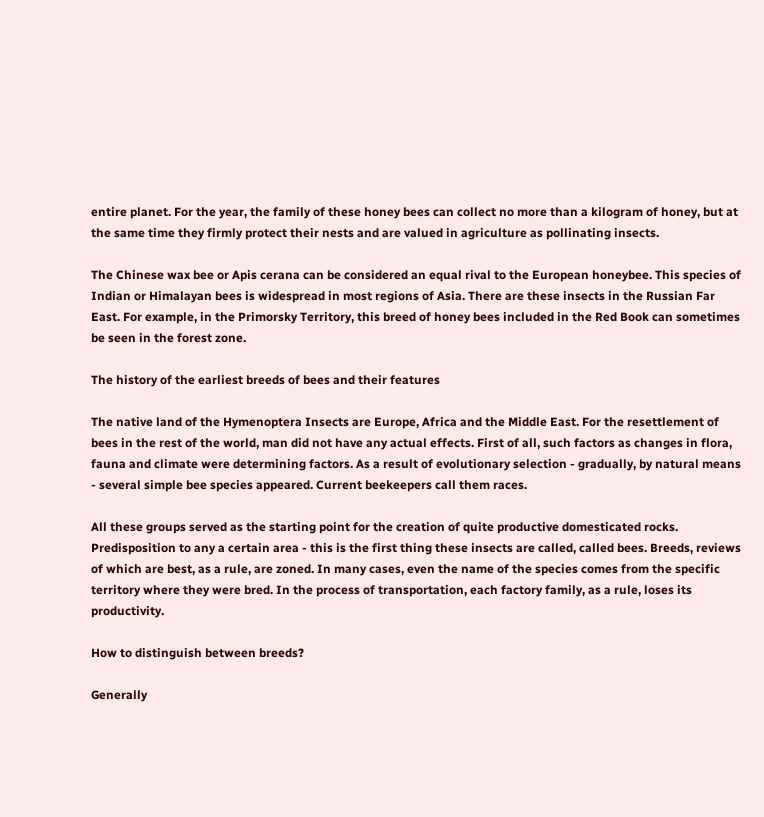entire planet. For the year, the family of these honey bees can collect no more than a kilogram of honey, but at the same time they firmly protect their nests and are valued in agriculture as pollinating insects.

The Chinese wax bee or Apis cerana can be considered an equal rival to the European honeybee. This species of Indian or Himalayan bees is widespread in most regions of Asia. There are these insects in the Russian Far East. For example, in the Primorsky Territory, this breed of honey bees included in the Red Book can sometimes be seen in the forest zone.

The history of the earliest breeds of bees and their features

The native land of the Hymenoptera Insects are Europe, Africa and the Middle East. For the resettlement of bees in the rest of the world, man did not have any actual effects. First of all, such factors as changes in flora, fauna and climate were determining factors. As a result of evolutionary selection - gradually, by natural means - several simple bee species appeared. Current beekeepers call them races.

All these groups served as the starting point for the creation of quite productive domesticated rocks. Predisposition to any a certain area - this is the first thing these insects are called, called bees. Breeds, reviews of which are best, as a rule, are zoned. In many cases, even the name of the species comes from the specific territory where they were bred. In the process of transportation, each factory family, as a rule, loses its productivity.

How to distinguish between breeds?

Generally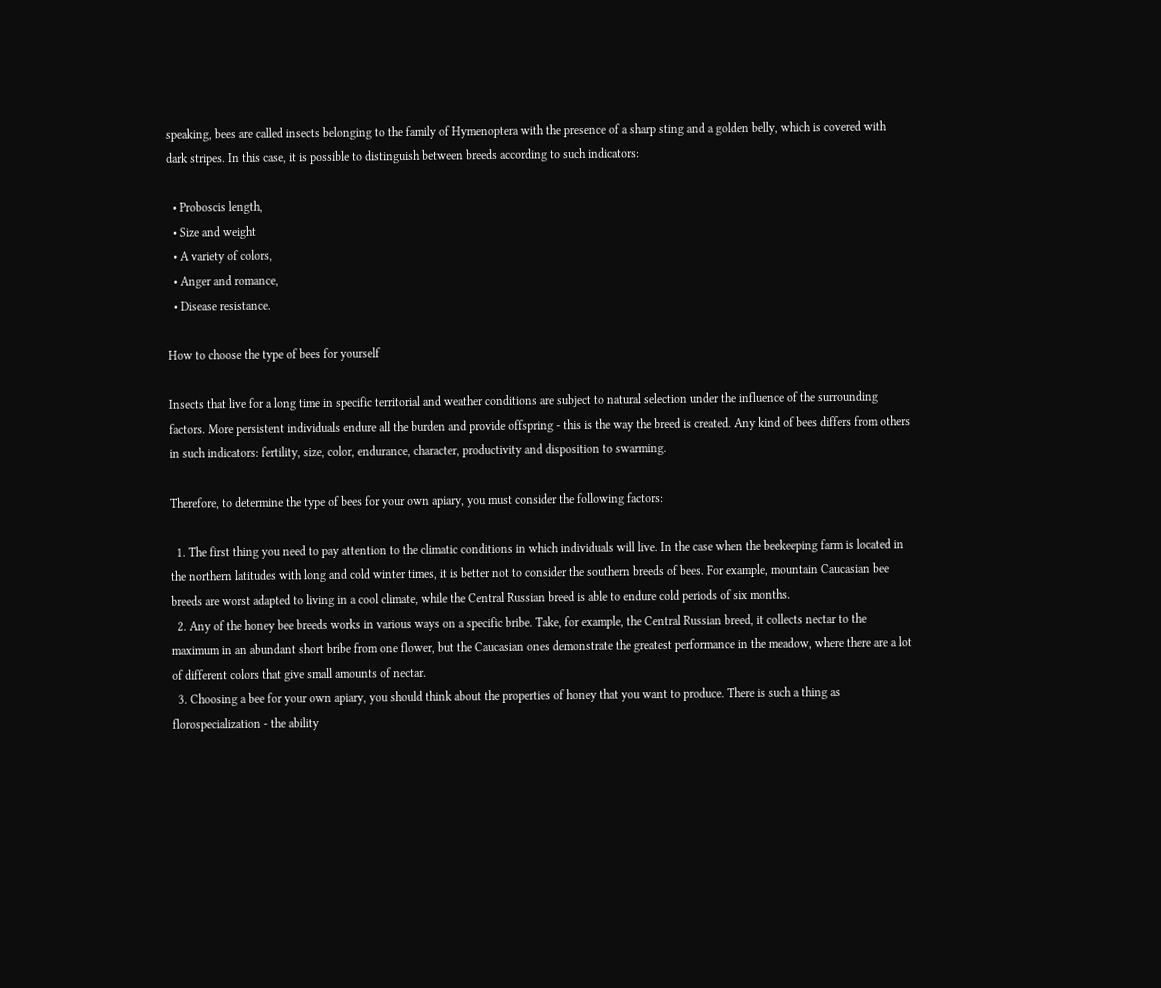speaking, bees are called insects belonging to the family of Hymenoptera with the presence of a sharp sting and a golden belly, which is covered with dark stripes. In this case, it is possible to distinguish between breeds according to such indicators:

  • Proboscis length,
  • Size and weight
  • A variety of colors,
  • Anger and romance,
  • Disease resistance.

How to choose the type of bees for yourself

Insects that live for a long time in specific territorial and weather conditions are subject to natural selection under the influence of the surrounding factors. More persistent individuals endure all the burden and provide offspring - this is the way the breed is created. Any kind of bees differs from others in such indicators: fertility, size, color, endurance, character, productivity and disposition to swarming.

Therefore, to determine the type of bees for your own apiary, you must consider the following factors:

  1. The first thing you need to pay attention to the climatic conditions in which individuals will live. In the case when the beekeeping farm is located in the northern latitudes with long and cold winter times, it is better not to consider the southern breeds of bees. For example, mountain Caucasian bee breeds are worst adapted to living in a cool climate, while the Central Russian breed is able to endure cold periods of six months.
  2. Any of the honey bee breeds works in various ways on a specific bribe. Take, for example, the Central Russian breed, it collects nectar to the maximum in an abundant short bribe from one flower, but the Caucasian ones demonstrate the greatest performance in the meadow, where there are a lot of different colors that give small amounts of nectar.
  3. Choosing a bee for your own apiary, you should think about the properties of honey that you want to produce. There is such a thing as florospecialization - the ability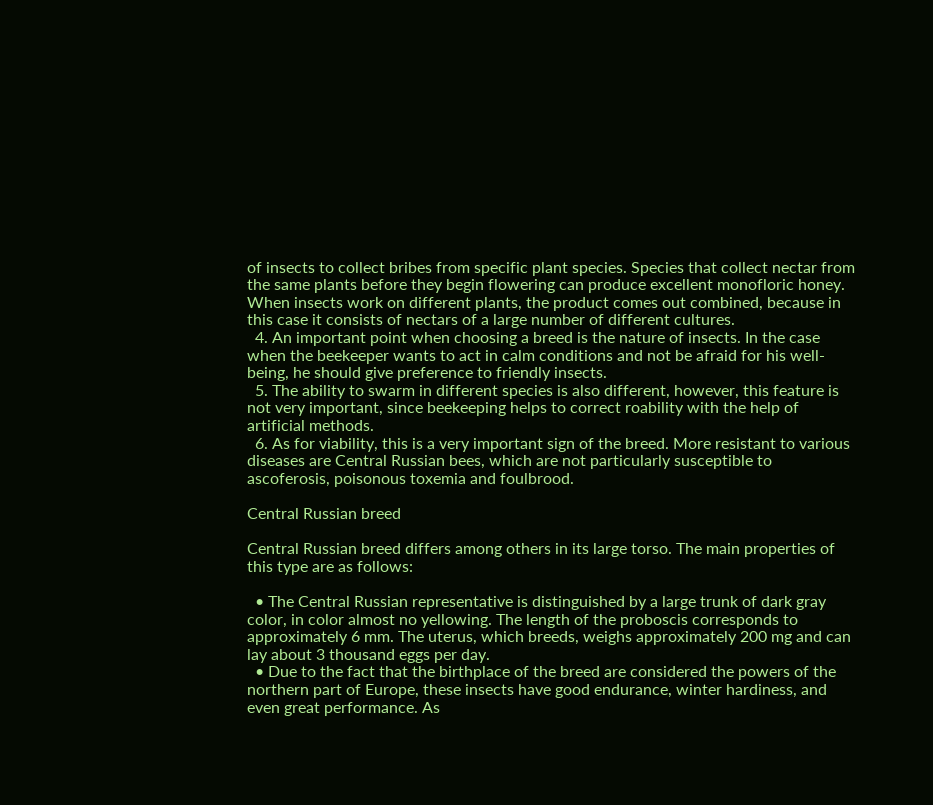of insects to collect bribes from specific plant species. Species that collect nectar from the same plants before they begin flowering can produce excellent monofloric honey. When insects work on different plants, the product comes out combined, because in this case it consists of nectars of a large number of different cultures.
  4. An important point when choosing a breed is the nature of insects. In the case when the beekeeper wants to act in calm conditions and not be afraid for his well-being, he should give preference to friendly insects.
  5. The ability to swarm in different species is also different, however, this feature is not very important, since beekeeping helps to correct roability with the help of artificial methods.
  6. As for viability, this is a very important sign of the breed. More resistant to various diseases are Central Russian bees, which are not particularly susceptible to ascoferosis, poisonous toxemia and foulbrood.

Central Russian breed

Central Russian breed differs among others in its large torso. The main properties of this type are as follows:

  • The Central Russian representative is distinguished by a large trunk of dark gray color, in color almost no yellowing. The length of the proboscis corresponds to approximately 6 mm. The uterus, which breeds, weighs approximately 200 mg and can lay about 3 thousand eggs per day.
  • Due to the fact that the birthplace of the breed are considered the powers of the northern part of Europe, these insects have good endurance, winter hardiness, and even great performance. As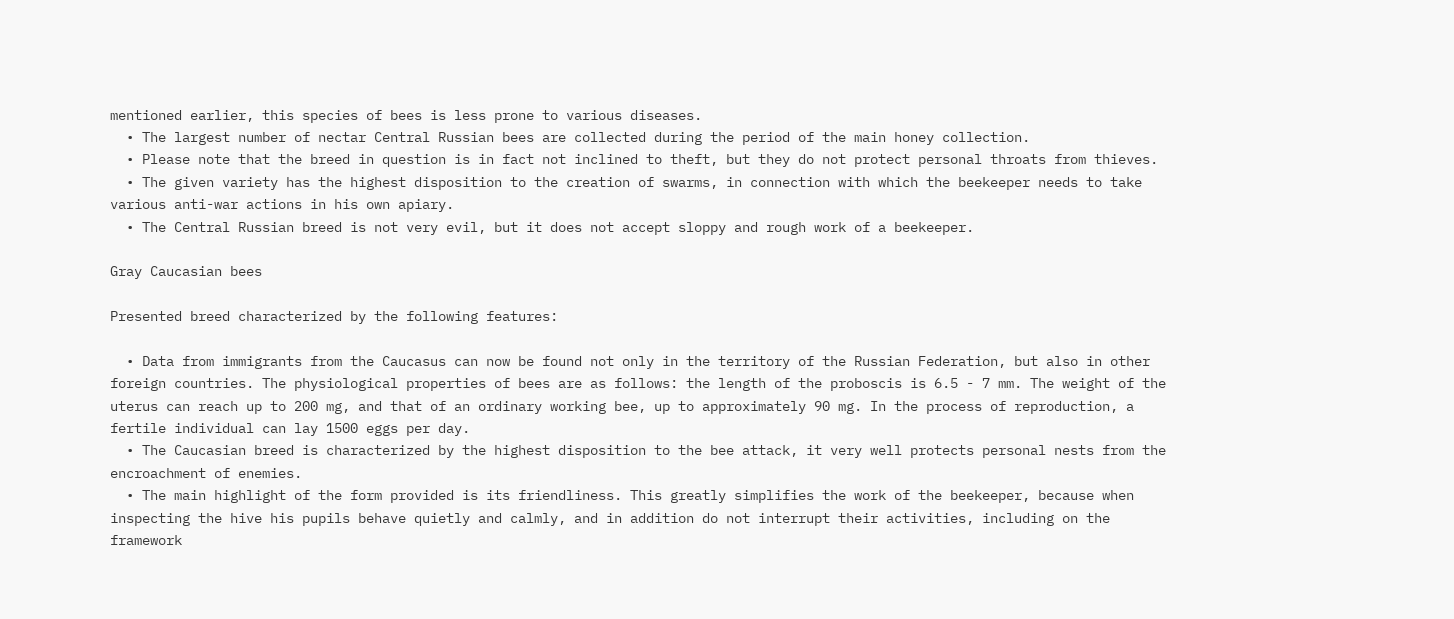mentioned earlier, this species of bees is less prone to various diseases.
  • The largest number of nectar Central Russian bees are collected during the period of the main honey collection.
  • Please note that the breed in question is in fact not inclined to theft, but they do not protect personal throats from thieves.
  • The given variety has the highest disposition to the creation of swarms, in connection with which the beekeeper needs to take various anti-war actions in his own apiary.
  • The Central Russian breed is not very evil, but it does not accept sloppy and rough work of a beekeeper.

Gray Caucasian bees

Presented breed characterized by the following features:

  • Data from immigrants from the Caucasus can now be found not only in the territory of the Russian Federation, but also in other foreign countries. The physiological properties of bees are as follows: the length of the proboscis is 6.5 - 7 mm. The weight of the uterus can reach up to 200 mg, and that of an ordinary working bee, up to approximately 90 mg. In the process of reproduction, a fertile individual can lay 1500 eggs per day.
  • The Caucasian breed is characterized by the highest disposition to the bee attack, it very well protects personal nests from the encroachment of enemies.
  • The main highlight of the form provided is its friendliness. This greatly simplifies the work of the beekeeper, because when inspecting the hive his pupils behave quietly and calmly, and in addition do not interrupt their activities, including on the framework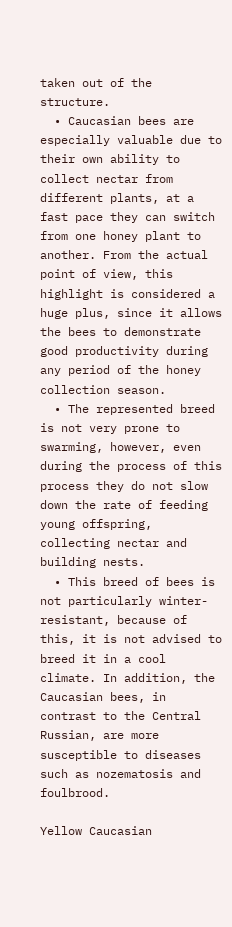taken out of the structure.
  • Caucasian bees are especially valuable due to their own ability to collect nectar from different plants, at a fast pace they can switch from one honey plant to another. From the actual point of view, this highlight is considered a huge plus, since it allows the bees to demonstrate good productivity during any period of the honey collection season.
  • The represented breed is not very prone to swarming, however, even during the process of this process they do not slow down the rate of feeding young offspring, collecting nectar and building nests.
  • This breed of bees is not particularly winter-resistant, because of this, it is not advised to breed it in a cool climate. In addition, the Caucasian bees, in contrast to the Central Russian, are more susceptible to diseases such as nozematosis and foulbrood.

Yellow Caucasian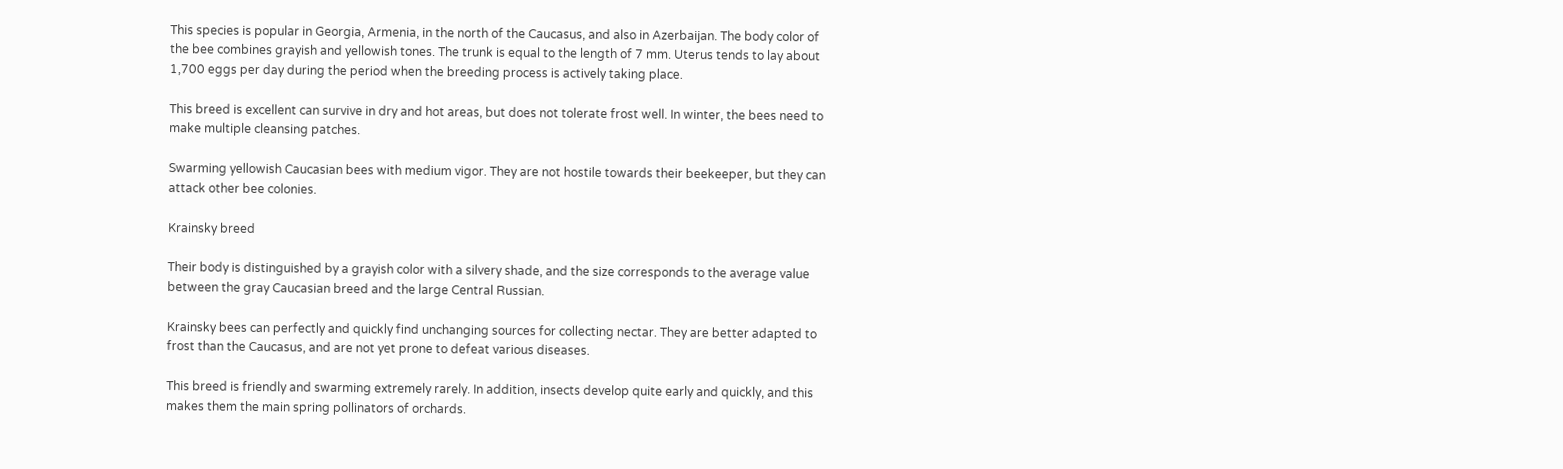This species is popular in Georgia, Armenia, in the north of the Caucasus, and also in Azerbaijan. The body color of the bee combines grayish and yellowish tones. The trunk is equal to the length of 7 mm. Uterus tends to lay about 1,700 eggs per day during the period when the breeding process is actively taking place.

This breed is excellent can survive in dry and hot areas, but does not tolerate frost well. In winter, the bees need to make multiple cleansing patches.

Swarming yellowish Caucasian bees with medium vigor. They are not hostile towards their beekeeper, but they can attack other bee colonies.

Krainsky breed

Their body is distinguished by a grayish color with a silvery shade, and the size corresponds to the average value between the gray Caucasian breed and the large Central Russian.

Krainsky bees can perfectly and quickly find unchanging sources for collecting nectar. They are better adapted to frost than the Caucasus, and are not yet prone to defeat various diseases.

This breed is friendly and swarming extremely rarely. In addition, insects develop quite early and quickly, and this makes them the main spring pollinators of orchards.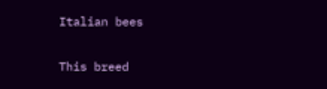Italian bees

This breed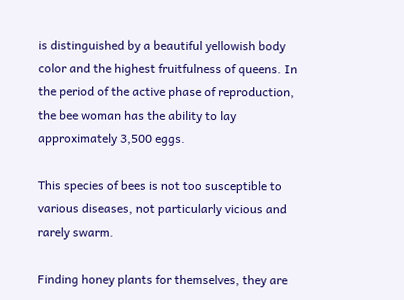is distinguished by a beautiful yellowish body color and the highest fruitfulness of queens. In the period of the active phase of reproduction, the bee woman has the ability to lay approximately 3,500 eggs.

This species of bees is not too susceptible to various diseases, not particularly vicious and rarely swarm.

Finding honey plants for themselves, they are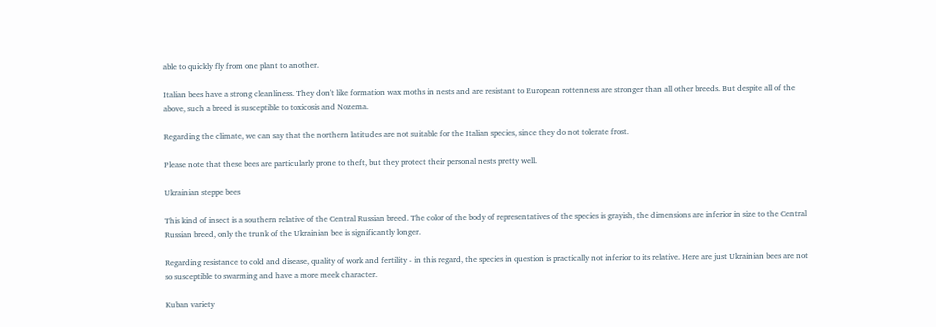able to quickly fly from one plant to another.

Italian bees have a strong cleanliness. They don't like formation wax moths in nests and are resistant to European rottenness are stronger than all other breeds. But despite all of the above, such a breed is susceptible to toxicosis and Nozema.

Regarding the climate, we can say that the northern latitudes are not suitable for the Italian species, since they do not tolerate frost.

Please note that these bees are particularly prone to theft, but they protect their personal nests pretty well.

Ukrainian steppe bees

This kind of insect is a southern relative of the Central Russian breed. The color of the body of representatives of the species is grayish, the dimensions are inferior in size to the Central Russian breed, only the trunk of the Ukrainian bee is significantly longer.

Regarding resistance to cold and disease, quality of work and fertility - in this regard, the species in question is practically not inferior to its relative. Here are just Ukrainian bees are not so susceptible to swarming and have a more meek character.

Kuban variety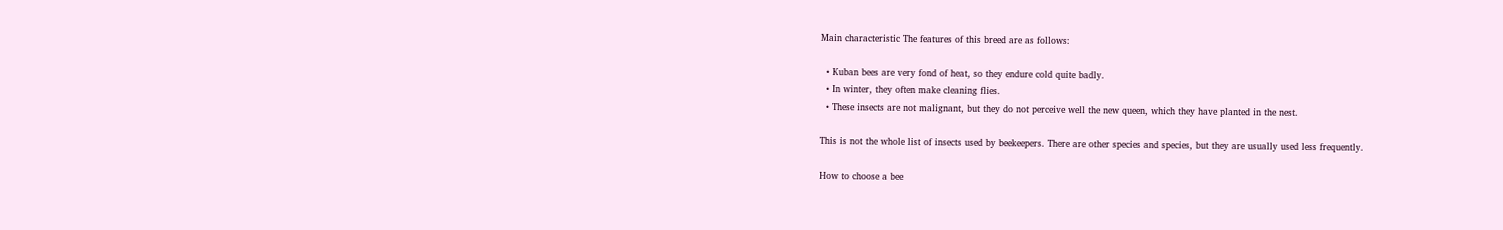Main characteristic The features of this breed are as follows:

  • Kuban bees are very fond of heat, so they endure cold quite badly.
  • In winter, they often make cleaning flies.
  • These insects are not malignant, but they do not perceive well the new queen, which they have planted in the nest.

This is not the whole list of insects used by beekeepers. There are other species and species, but they are usually used less frequently.

How to choose a bee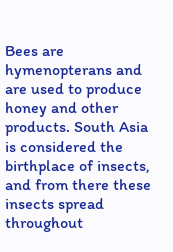Bees are hymenopterans and are used to produce honey and other products. South Asia is considered the birthplace of insects, and from there these insects spread throughout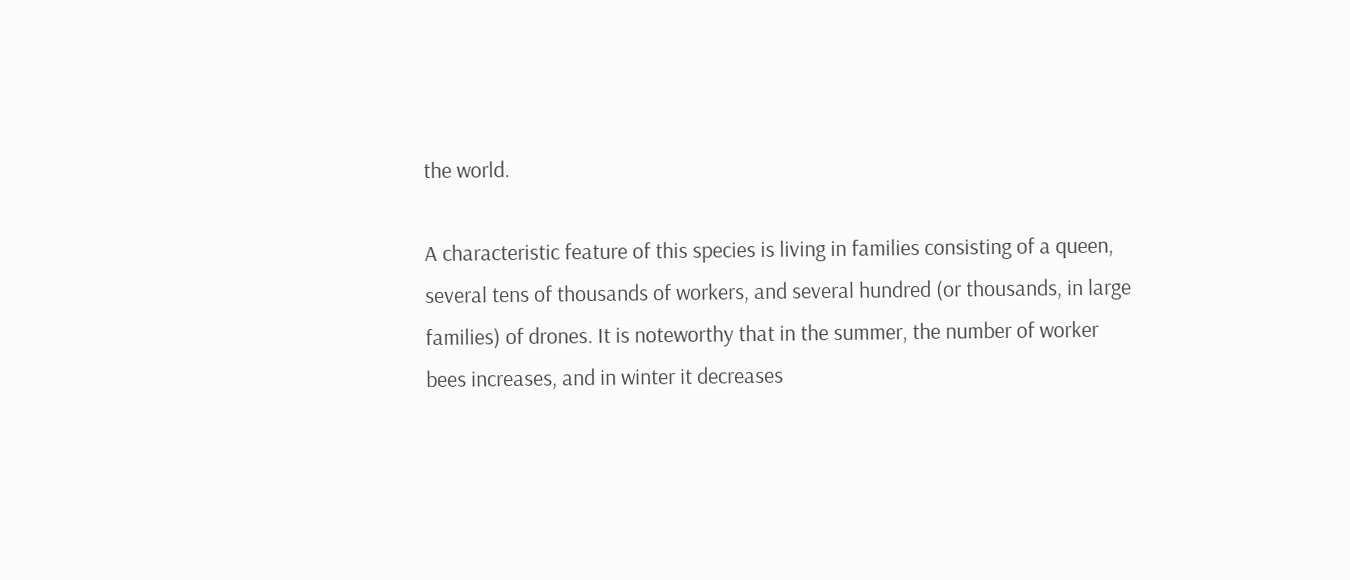the world.

A characteristic feature of this species is living in families consisting of a queen, several tens of thousands of workers, and several hundred (or thousands, in large families) of drones. It is noteworthy that in the summer, the number of worker bees increases, and in winter it decreases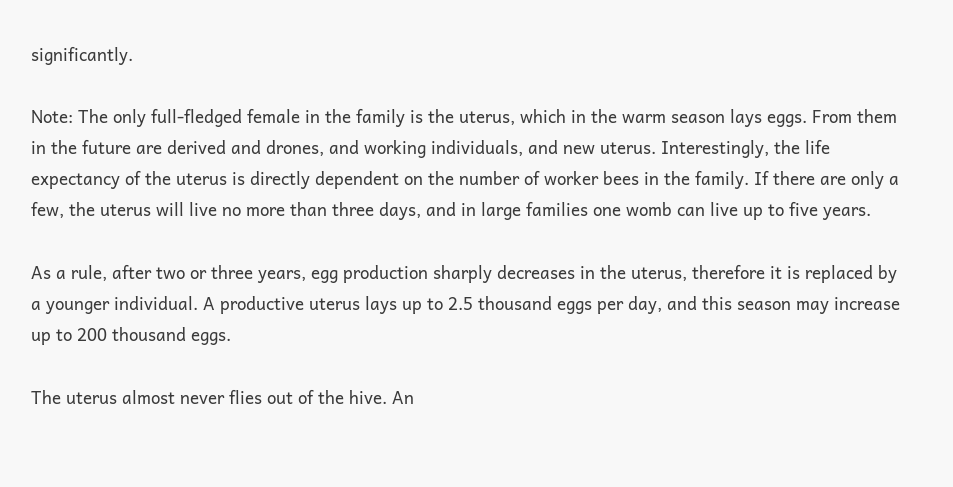significantly.

Note: The only full-fledged female in the family is the uterus, which in the warm season lays eggs. From them in the future are derived and drones, and working individuals, and new uterus. Interestingly, the life expectancy of the uterus is directly dependent on the number of worker bees in the family. If there are only a few, the uterus will live no more than three days, and in large families one womb can live up to five years.

As a rule, after two or three years, egg production sharply decreases in the uterus, therefore it is replaced by a younger individual. A productive uterus lays up to 2.5 thousand eggs per day, and this season may increase up to 200 thousand eggs.

The uterus almost never flies out of the hive. An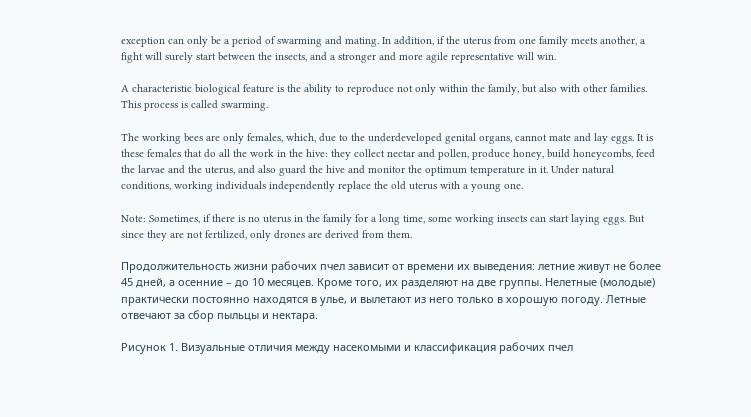exception can only be a period of swarming and mating. In addition, if the uterus from one family meets another, a fight will surely start between the insects, and a stronger and more agile representative will win.

A characteristic biological feature is the ability to reproduce not only within the family, but also with other families. This process is called swarming.

The working bees are only females, which, due to the underdeveloped genital organs, cannot mate and lay eggs. It is these females that do all the work in the hive: they collect nectar and pollen, produce honey, build honeycombs, feed the larvae and the uterus, and also guard the hive and monitor the optimum temperature in it. Under natural conditions, working individuals independently replace the old uterus with a young one.

Note: Sometimes, if there is no uterus in the family for a long time, some working insects can start laying eggs. But since they are not fertilized, only drones are derived from them.

Продолжительность жизни рабочих пчел зависит от времени их выведения: летние живут не более 45 дней, а осенние – до 10 месяцев. Кроме того, их разделяют на две группы. Нелетные (молодые) практически постоянно находятся в улье, и вылетают из него только в хорошую погоду. Летные отвечают за сбор пыльцы и нектара.

Рисунок 1. Визуальные отличия между насекомыми и классификация рабочих пчел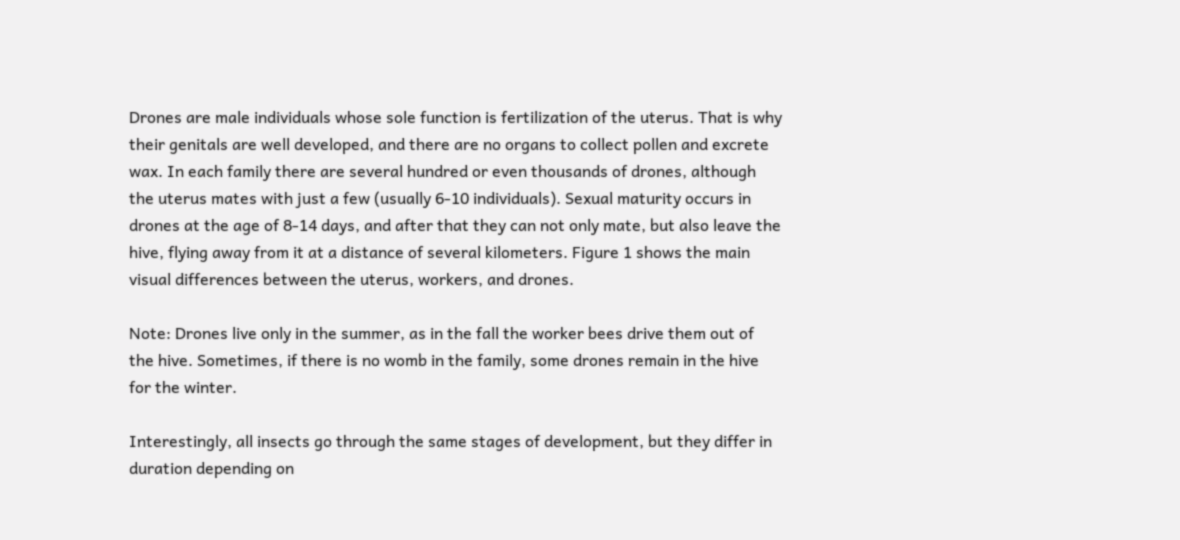Drones are male individuals whose sole function is fertilization of the uterus. That is why their genitals are well developed, and there are no organs to collect pollen and excrete wax. In each family there are several hundred or even thousands of drones, although the uterus mates with just a few (usually 6-10 individuals). Sexual maturity occurs in drones at the age of 8-14 days, and after that they can not only mate, but also leave the hive, flying away from it at a distance of several kilometers. Figure 1 shows the main visual differences between the uterus, workers, and drones.

Note: Drones live only in the summer, as in the fall the worker bees drive them out of the hive. Sometimes, if there is no womb in the family, some drones remain in the hive for the winter.

Interestingly, all insects go through the same stages of development, but they differ in duration depending on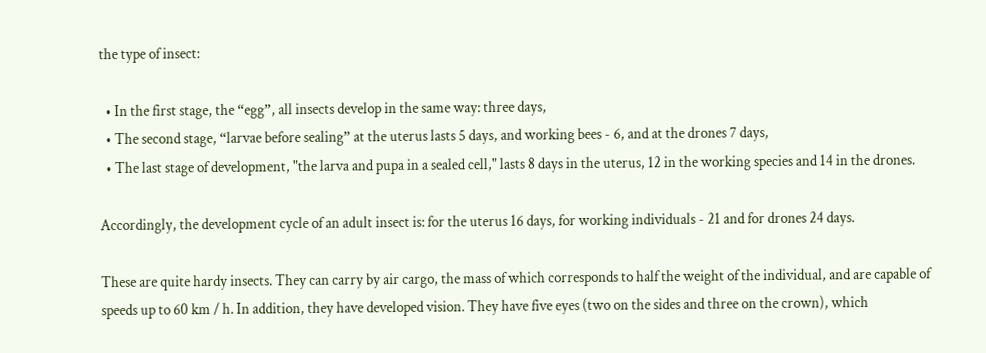the type of insect:

  • In the first stage, the “egg”, all insects develop in the same way: three days,
  • The second stage, “larvae before sealing” at the uterus lasts 5 days, and working bees - 6, and at the drones 7 days,
  • The last stage of development, "the larva and pupa in a sealed cell," lasts 8 days in the uterus, 12 in the working species and 14 in the drones.

Accordingly, the development cycle of an adult insect is: for the uterus 16 days, for working individuals - 21 and for drones 24 days.

These are quite hardy insects. They can carry by air cargo, the mass of which corresponds to half the weight of the individual, and are capable of speeds up to 60 km / h. In addition, they have developed vision. They have five eyes (two on the sides and three on the crown), which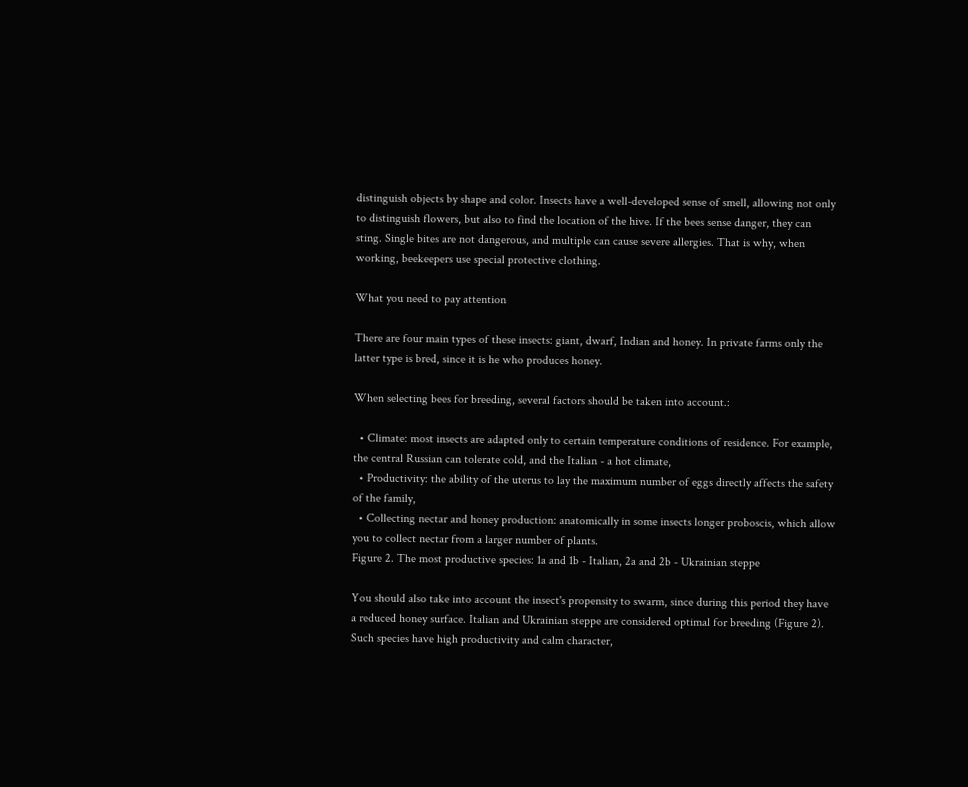distinguish objects by shape and color. Insects have a well-developed sense of smell, allowing not only to distinguish flowers, but also to find the location of the hive. If the bees sense danger, they can sting. Single bites are not dangerous, and multiple can cause severe allergies. That is why, when working, beekeepers use special protective clothing.

What you need to pay attention

There are four main types of these insects: giant, dwarf, Indian and honey. In private farms only the latter type is bred, since it is he who produces honey.

When selecting bees for breeding, several factors should be taken into account.:

  • Climate: most insects are adapted only to certain temperature conditions of residence. For example, the central Russian can tolerate cold, and the Italian - a hot climate,
  • Productivity: the ability of the uterus to lay the maximum number of eggs directly affects the safety of the family,
  • Collecting nectar and honey production: anatomically in some insects longer proboscis, which allow you to collect nectar from a larger number of plants.
Figure 2. The most productive species: 1a and 1b - Italian, 2a and 2b - Ukrainian steppe

You should also take into account the insect's propensity to swarm, since during this period they have a reduced honey surface. Italian and Ukrainian steppe are considered optimal for breeding (Figure 2). Such species have high productivity and calm character,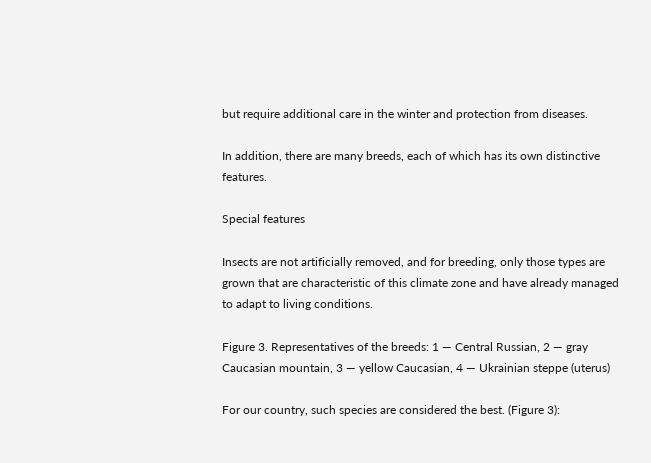but require additional care in the winter and protection from diseases.

In addition, there are many breeds, each of which has its own distinctive features.

Special features

Insects are not artificially removed, and for breeding, only those types are grown that are characteristic of this climate zone and have already managed to adapt to living conditions.

Figure 3. Representatives of the breeds: 1 — Central Russian, 2 — gray Caucasian mountain, 3 — yellow Caucasian, 4 — Ukrainian steppe (uterus)

For our country, such species are considered the best. (Figure 3):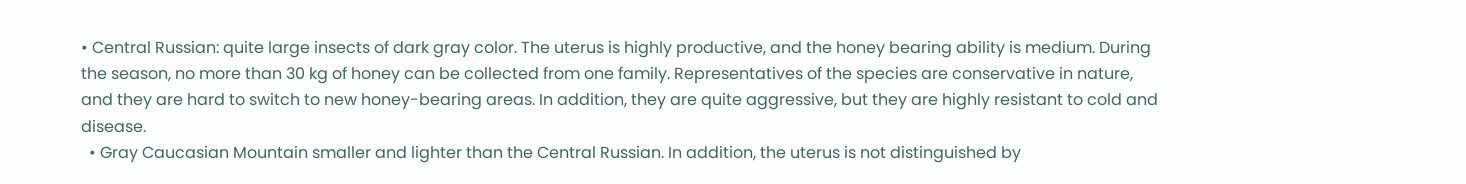• Central Russian: quite large insects of dark gray color. The uterus is highly productive, and the honey bearing ability is medium. During the season, no more than 30 kg of honey can be collected from one family. Representatives of the species are conservative in nature, and they are hard to switch to new honey-bearing areas. In addition, they are quite aggressive, but they are highly resistant to cold and disease.
  • Gray Caucasian Mountain smaller and lighter than the Central Russian. In addition, the uterus is not distinguished by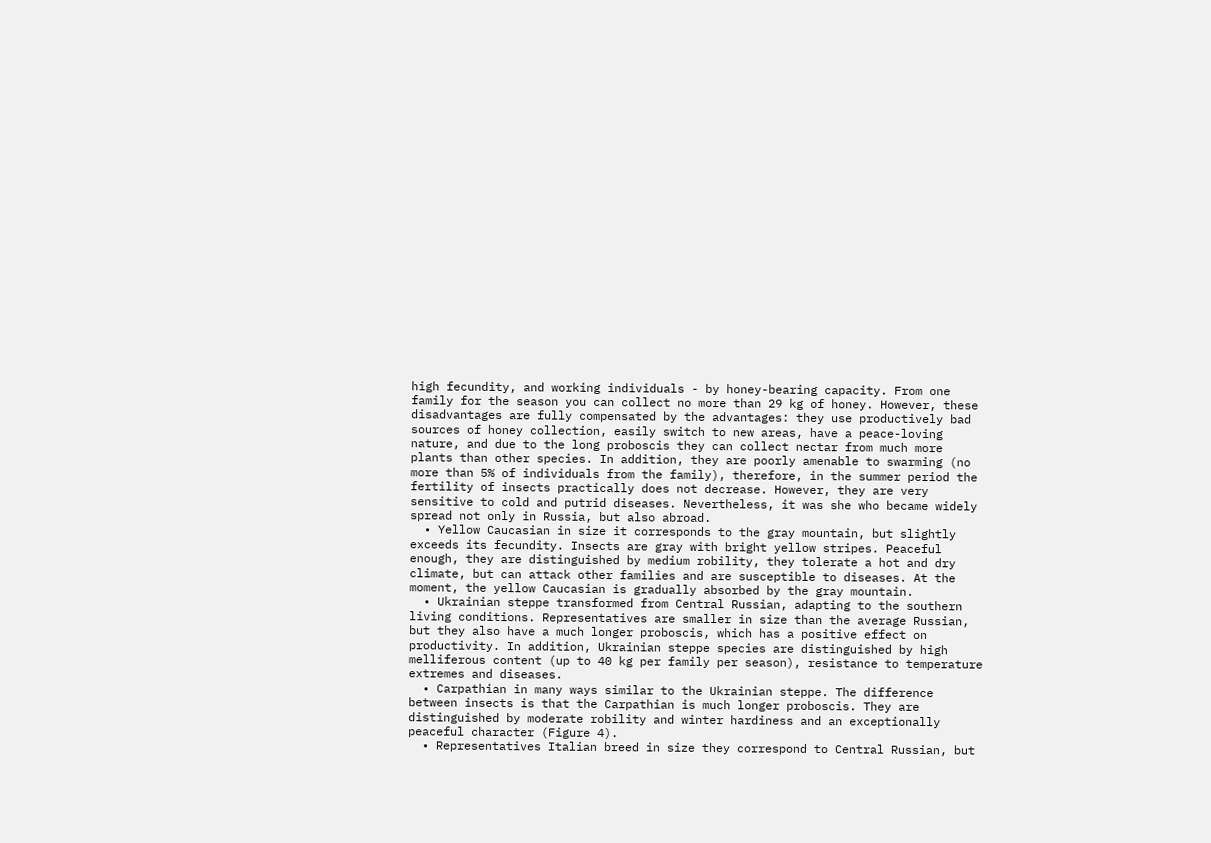high fecundity, and working individuals - by honey-bearing capacity. From one family for the season you can collect no more than 29 kg of honey. However, these disadvantages are fully compensated by the advantages: they use productively bad sources of honey collection, easily switch to new areas, have a peace-loving nature, and due to the long proboscis they can collect nectar from much more plants than other species. In addition, they are poorly amenable to swarming (no more than 5% of individuals from the family), therefore, in the summer period the fertility of insects practically does not decrease. However, they are very sensitive to cold and putrid diseases. Nevertheless, it was she who became widely spread not only in Russia, but also abroad.
  • Yellow Caucasian in size it corresponds to the gray mountain, but slightly exceeds its fecundity. Insects are gray with bright yellow stripes. Peaceful enough, they are distinguished by medium robility, they tolerate a hot and dry climate, but can attack other families and are susceptible to diseases. At the moment, the yellow Caucasian is gradually absorbed by the gray mountain.
  • Ukrainian steppe transformed from Central Russian, adapting to the southern living conditions. Representatives are smaller in size than the average Russian, but they also have a much longer proboscis, which has a positive effect on productivity. In addition, Ukrainian steppe species are distinguished by high melliferous content (up to 40 kg per family per season), resistance to temperature extremes and diseases.
  • Carpathian in many ways similar to the Ukrainian steppe. The difference between insects is that the Carpathian is much longer proboscis. They are distinguished by moderate robility and winter hardiness and an exceptionally peaceful character (Figure 4).
  • Representatives Italian breed in size they correspond to Central Russian, but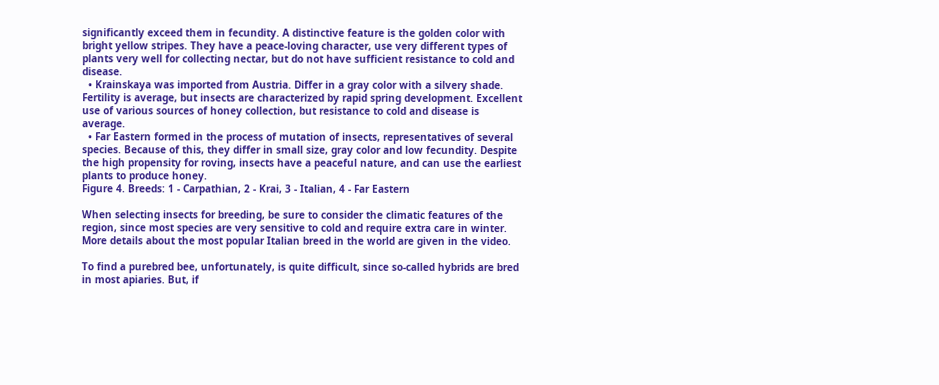significantly exceed them in fecundity. A distinctive feature is the golden color with bright yellow stripes. They have a peace-loving character, use very different types of plants very well for collecting nectar, but do not have sufficient resistance to cold and disease.
  • Krainskaya was imported from Austria. Differ in a gray color with a silvery shade. Fertility is average, but insects are characterized by rapid spring development. Excellent use of various sources of honey collection, but resistance to cold and disease is average.
  • Far Eastern formed in the process of mutation of insects, representatives of several species. Because of this, they differ in small size, gray color and low fecundity. Despite the high propensity for roving, insects have a peaceful nature, and can use the earliest plants to produce honey.
Figure 4. Breeds: 1 - Carpathian, 2 - Krai, 3 - Italian, 4 - Far Eastern

When selecting insects for breeding, be sure to consider the climatic features of the region, since most species are very sensitive to cold and require extra care in winter. More details about the most popular Italian breed in the world are given in the video.

To find a purebred bee, unfortunately, is quite difficult, since so-called hybrids are bred in most apiaries. But, if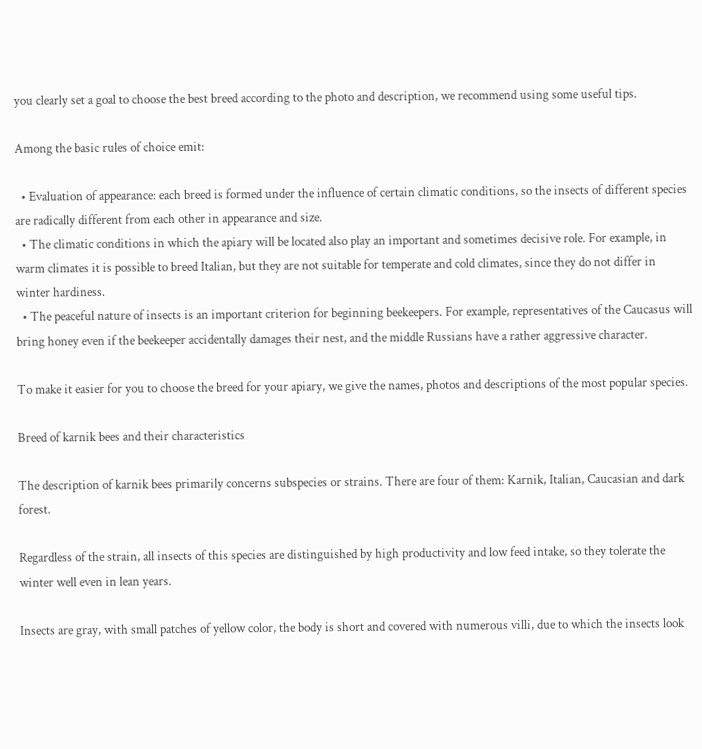you clearly set a goal to choose the best breed according to the photo and description, we recommend using some useful tips.

Among the basic rules of choice emit:

  • Evaluation of appearance: each breed is formed under the influence of certain climatic conditions, so the insects of different species are radically different from each other in appearance and size.
  • The climatic conditions in which the apiary will be located also play an important and sometimes decisive role. For example, in warm climates it is possible to breed Italian, but they are not suitable for temperate and cold climates, since they do not differ in winter hardiness.
  • The peaceful nature of insects is an important criterion for beginning beekeepers. For example, representatives of the Caucasus will bring honey even if the beekeeper accidentally damages their nest, and the middle Russians have a rather aggressive character.

To make it easier for you to choose the breed for your apiary, we give the names, photos and descriptions of the most popular species.

Breed of karnik bees and their characteristics

The description of karnik bees primarily concerns subspecies or strains. There are four of them: Karnik, Italian, Caucasian and dark forest.

Regardless of the strain, all insects of this species are distinguished by high productivity and low feed intake, so they tolerate the winter well even in lean years.

Insects are gray, with small patches of yellow color, the body is short and covered with numerous villi, due to which the insects look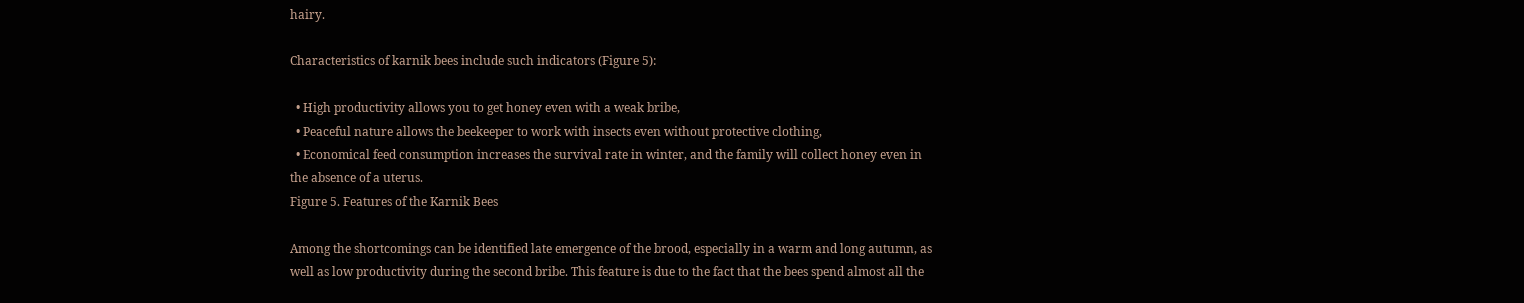hairy.

Characteristics of karnik bees include such indicators (Figure 5):

  • High productivity allows you to get honey even with a weak bribe,
  • Peaceful nature allows the beekeeper to work with insects even without protective clothing,
  • Economical feed consumption increases the survival rate in winter, and the family will collect honey even in the absence of a uterus.
Figure 5. Features of the Karnik Bees

Among the shortcomings can be identified late emergence of the brood, especially in a warm and long autumn, as well as low productivity during the second bribe. This feature is due to the fact that the bees spend almost all the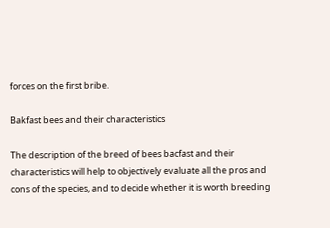forces on the first bribe.

Bakfast bees and their characteristics

The description of the breed of bees bacfast and their characteristics will help to objectively evaluate all the pros and cons of the species, and to decide whether it is worth breeding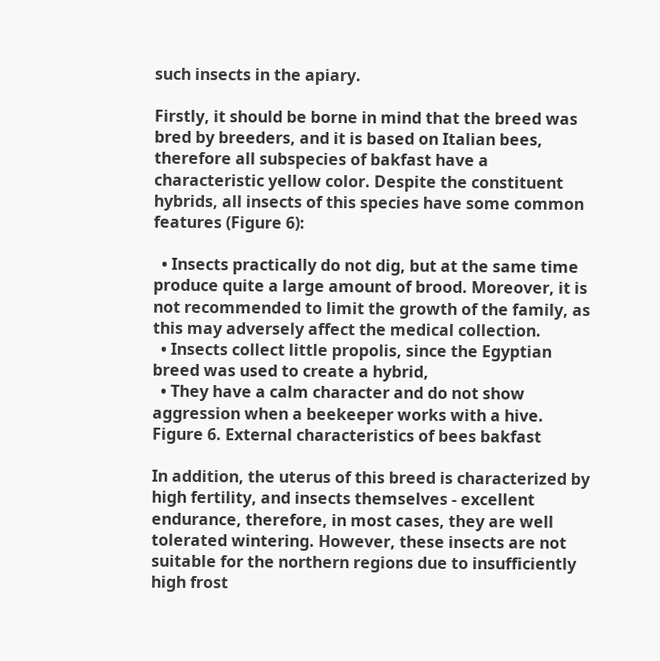such insects in the apiary.

Firstly, it should be borne in mind that the breed was bred by breeders, and it is based on Italian bees, therefore all subspecies of bakfast have a characteristic yellow color. Despite the constituent hybrids, all insects of this species have some common features (Figure 6):

  • Insects practically do not dig, but at the same time produce quite a large amount of brood. Moreover, it is not recommended to limit the growth of the family, as this may adversely affect the medical collection.
  • Insects collect little propolis, since the Egyptian breed was used to create a hybrid,
  • They have a calm character and do not show aggression when a beekeeper works with a hive.
Figure 6. External characteristics of bees bakfast

In addition, the uterus of this breed is characterized by high fertility, and insects themselves - excellent endurance, therefore, in most cases, they are well tolerated wintering. However, these insects are not suitable for the northern regions due to insufficiently high frost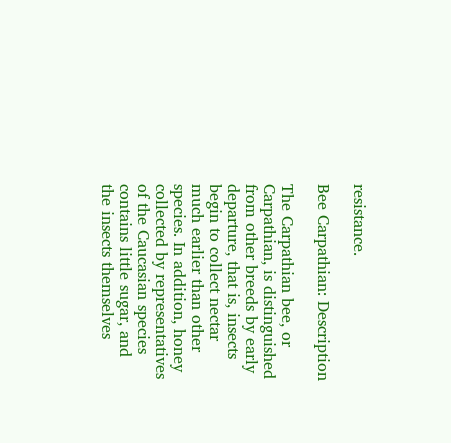resistance.

Bee Carpathian: Description

The Carpathian bee, or Carpathian, is distinguished from other breeds by early departure, that is, insects begin to collect nectar much earlier than other species. In addition, honey collected by representatives of the Caucasian species contains little sugar, and the insects themselves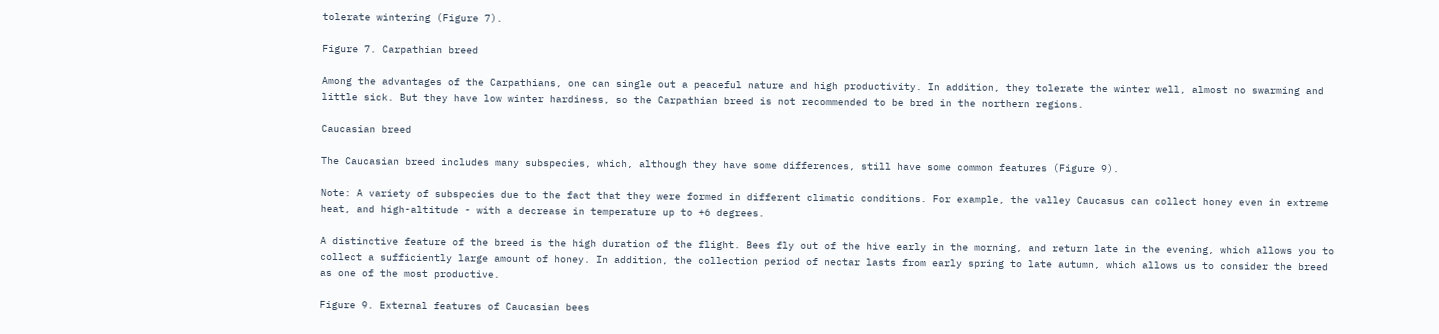tolerate wintering (Figure 7).

Figure 7. Carpathian breed

Among the advantages of the Carpathians, one can single out a peaceful nature and high productivity. In addition, they tolerate the winter well, almost no swarming and little sick. But they have low winter hardiness, so the Carpathian breed is not recommended to be bred in the northern regions.

Caucasian breed

The Caucasian breed includes many subspecies, which, although they have some differences, still have some common features (Figure 9).

Note: A variety of subspecies due to the fact that they were formed in different climatic conditions. For example, the valley Caucasus can collect honey even in extreme heat, and high-altitude - with a decrease in temperature up to +6 degrees.

A distinctive feature of the breed is the high duration of the flight. Bees fly out of the hive early in the morning, and return late in the evening, which allows you to collect a sufficiently large amount of honey. In addition, the collection period of nectar lasts from early spring to late autumn, which allows us to consider the breed as one of the most productive.

Figure 9. External features of Caucasian bees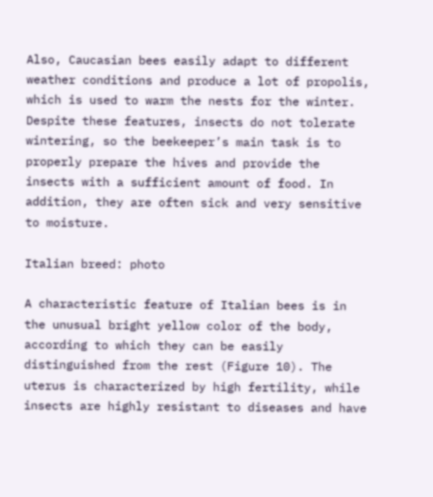Also, Caucasian bees easily adapt to different weather conditions and produce a lot of propolis, which is used to warm the nests for the winter. Despite these features, insects do not tolerate wintering, so the beekeeper’s main task is to properly prepare the hives and provide the insects with a sufficient amount of food. In addition, they are often sick and very sensitive to moisture.

Italian breed: photo

A characteristic feature of Italian bees is in the unusual bright yellow color of the body, according to which they can be easily distinguished from the rest (Figure 10). The uterus is characterized by high fertility, while insects are highly resistant to diseases and have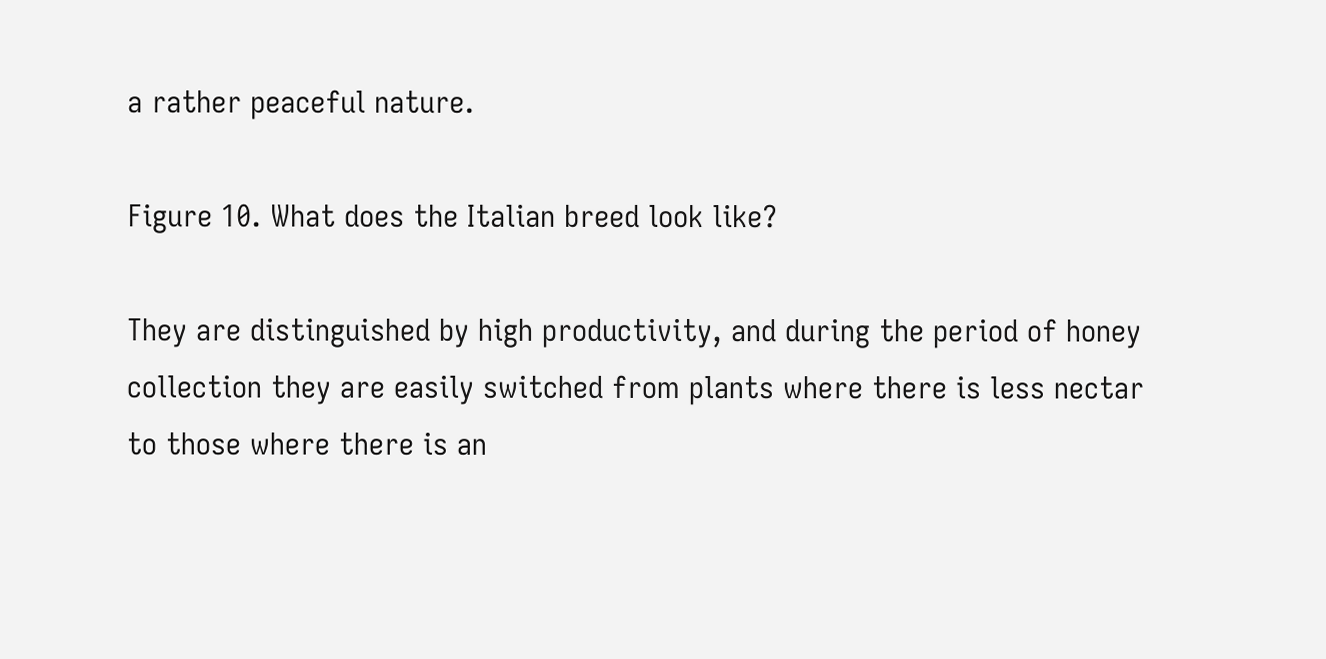a rather peaceful nature.

Figure 10. What does the Italian breed look like?

They are distinguished by high productivity, and during the period of honey collection they are easily switched from plants where there is less nectar to those where there is an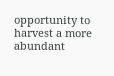opportunity to harvest a more abundant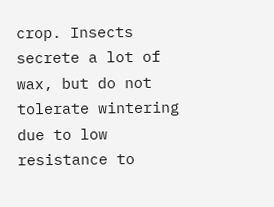crop. Insects secrete a lot of wax, but do not tolerate wintering due to low resistance to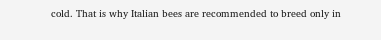cold. That is why Italian bees are recommended to breed only in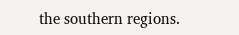the southern regions.